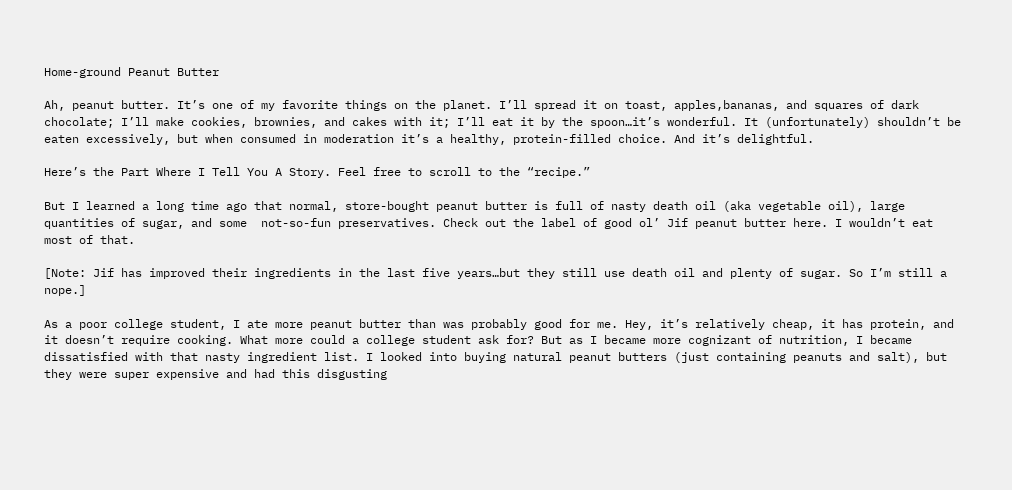Home-ground Peanut Butter

Ah, peanut butter. It’s one of my favorite things on the planet. I’ll spread it on toast, apples,bananas, and squares of dark chocolate; I’ll make cookies, brownies, and cakes with it; I’ll eat it by the spoon…it’s wonderful. It (unfortunately) shouldn’t be eaten excessively, but when consumed in moderation it’s a healthy, protein-filled choice. And it’s delightful.

Here’s the Part Where I Tell You A Story. Feel free to scroll to the “recipe.”

But I learned a long time ago that normal, store-bought peanut butter is full of nasty death oil (aka vegetable oil), large quantities of sugar, and some  not-so-fun preservatives. Check out the label of good ol’ Jif peanut butter here. I wouldn’t eat most of that.

[Note: Jif has improved their ingredients in the last five years…but they still use death oil and plenty of sugar. So I’m still a nope.]

As a poor college student, I ate more peanut butter than was probably good for me. Hey, it’s relatively cheap, it has protein, and it doesn’t require cooking. What more could a college student ask for? But as I became more cognizant of nutrition, I became dissatisfied with that nasty ingredient list. I looked into buying natural peanut butters (just containing peanuts and salt), but they were super expensive and had this disgusting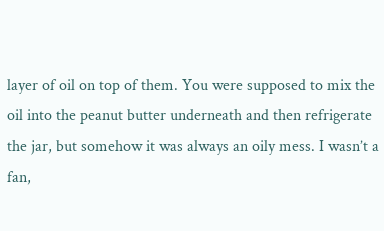layer of oil on top of them. You were supposed to mix the oil into the peanut butter underneath and then refrigerate the jar, but somehow it was always an oily mess. I wasn’t a fan,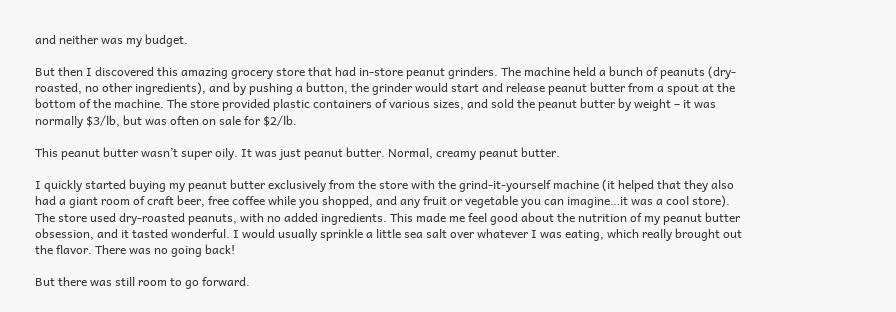and neither was my budget.

But then I discovered this amazing grocery store that had in-store peanut grinders. The machine held a bunch of peanuts (dry-roasted, no other ingredients), and by pushing a button, the grinder would start and release peanut butter from a spout at the bottom of the machine. The store provided plastic containers of various sizes, and sold the peanut butter by weight – it was normally $3/lb, but was often on sale for $2/lb.

This peanut butter wasn’t super oily. It was just peanut butter. Normal, creamy peanut butter.

I quickly started buying my peanut butter exclusively from the store with the grind-it-yourself machine (it helped that they also had a giant room of craft beer, free coffee while you shopped, and any fruit or vegetable you can imagine…it was a cool store). The store used dry-roasted peanuts, with no added ingredients. This made me feel good about the nutrition of my peanut butter obsession, and it tasted wonderful. I would usually sprinkle a little sea salt over whatever I was eating, which really brought out the flavor. There was no going back!

But there was still room to go forward.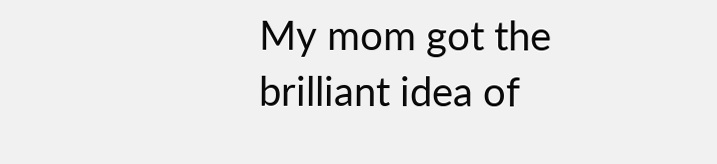My mom got the brilliant idea of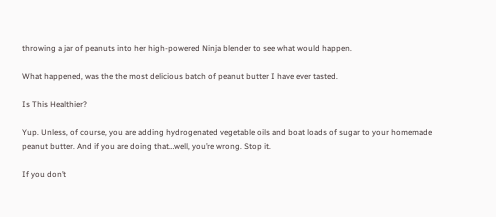throwing a jar of peanuts into her high-powered Ninja blender to see what would happen.

What happened, was the the most delicious batch of peanut butter I have ever tasted.

Is This Healthier?

Yup. Unless, of course, you are adding hydrogenated vegetable oils and boat loads of sugar to your homemade peanut butter. And if you are doing that…well, you’re wrong. Stop it.

If you don’t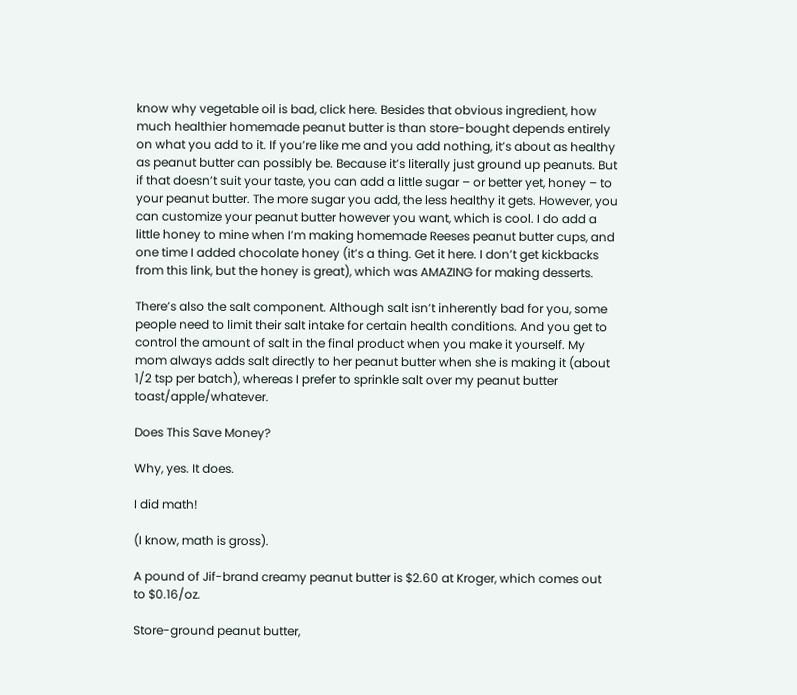know why vegetable oil is bad, click here. Besides that obvious ingredient, how much healthier homemade peanut butter is than store-bought depends entirely on what you add to it. If you’re like me and you add nothing, it’s about as healthy as peanut butter can possibly be. Because it’s literally just ground up peanuts. But if that doesn’t suit your taste, you can add a little sugar – or better yet, honey – to your peanut butter. The more sugar you add, the less healthy it gets. However, you can customize your peanut butter however you want, which is cool. I do add a little honey to mine when I’m making homemade Reeses peanut butter cups, and one time I added chocolate honey (it’s a thing. Get it here. I don’t get kickbacks from this link, but the honey is great), which was AMAZING for making desserts.

There’s also the salt component. Although salt isn’t inherently bad for you, some people need to limit their salt intake for certain health conditions. And you get to control the amount of salt in the final product when you make it yourself. My mom always adds salt directly to her peanut butter when she is making it (about 1/2 tsp per batch), whereas I prefer to sprinkle salt over my peanut butter toast/apple/whatever.

Does This Save Money?

Why, yes. It does.

I did math!

(I know, math is gross).

A pound of Jif-brand creamy peanut butter is $2.60 at Kroger, which comes out to $0.16/oz.

Store-ground peanut butter,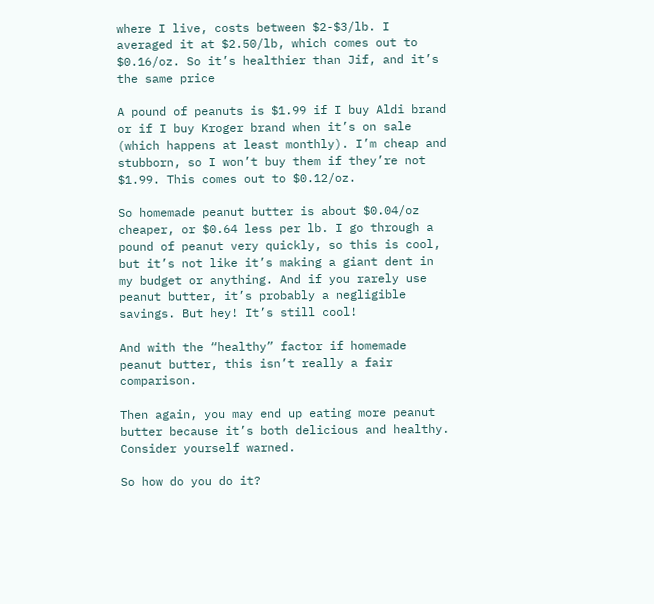where I live, costs between $2-$3/lb. I averaged it at $2.50/lb, which comes out to $0.16/oz. So it’s healthier than Jif, and it’s the same price

A pound of peanuts is $1.99 if I buy Aldi brand or if I buy Kroger brand when it’s on sale (which happens at least monthly). I’m cheap and stubborn, so I won’t buy them if they’re not $1.99. This comes out to $0.12/oz.

So homemade peanut butter is about $0.04/oz cheaper, or $0.64 less per lb. I go through a pound of peanut very quickly, so this is cool, but it’s not like it’s making a giant dent in my budget or anything. And if you rarely use peanut butter, it’s probably a negligible savings. But hey! It’s still cool!

And with the “healthy” factor if homemade peanut butter, this isn’t really a fair comparison.

Then again, you may end up eating more peanut butter because it’s both delicious and healthy. Consider yourself warned.

So how do you do it?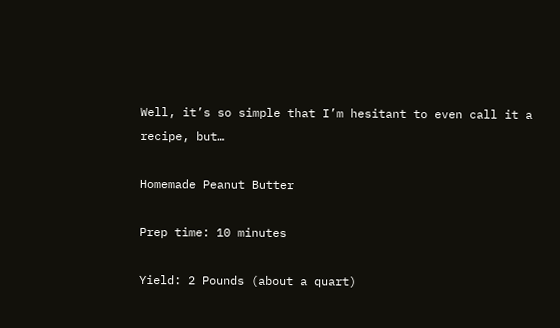Well, it’s so simple that I’m hesitant to even call it a recipe, but…

Homemade Peanut Butter

Prep time: 10 minutes

Yield: 2 Pounds (about a quart)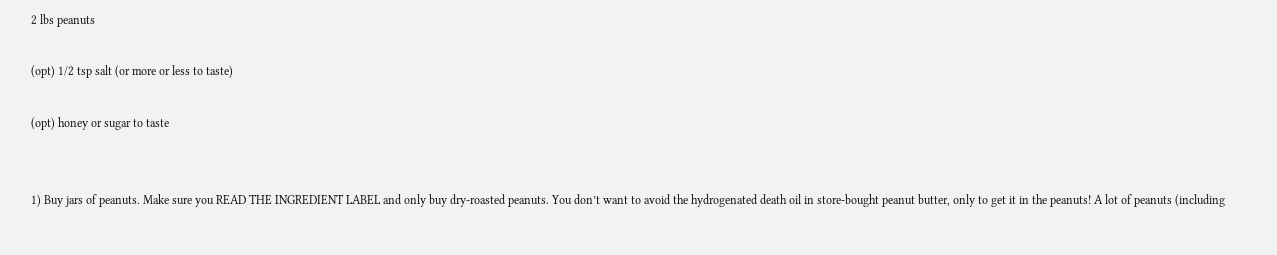2 lbs peanuts

(opt) 1/2 tsp salt (or more or less to taste)

(opt) honey or sugar to taste


1) Buy jars of peanuts. Make sure you READ THE INGREDIENT LABEL and only buy dry-roasted peanuts. You don’t want to avoid the hydrogenated death oil in store-bought peanut butter, only to get it in the peanuts! A lot of peanuts (including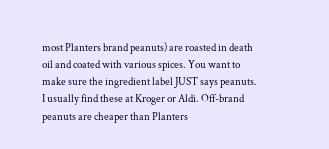most Planters brand peanuts) are roasted in death oil and coated with various spices. You want to make sure the ingredient label JUST says peanuts. I usually find these at Kroger or Aldi. Off-brand peanuts are cheaper than Planters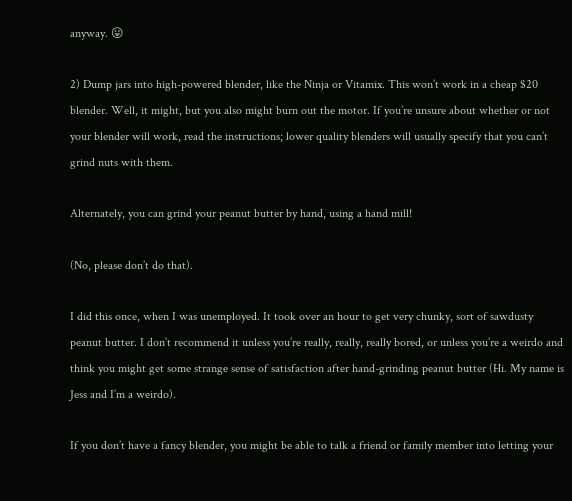anyway. 😛

2) Dump jars into high-powered blender, like the Ninja or Vitamix. This won’t work in a cheap $20 blender. Well, it might, but you also might burn out the motor. If you’re unsure about whether or not your blender will work, read the instructions; lower quality blenders will usually specify that you can’t grind nuts with them.

Alternately, you can grind your peanut butter by hand, using a hand mill!

(No, please don’t do that).

I did this once, when I was unemployed. It took over an hour to get very chunky, sort of sawdusty peanut butter. I don’t recommend it unless you’re really, really, really bored, or unless you’re a weirdo and think you might get some strange sense of satisfaction after hand-grinding peanut butter (Hi. My name is Jess and I’m a weirdo).

If you don’t have a fancy blender, you might be able to talk a friend or family member into letting your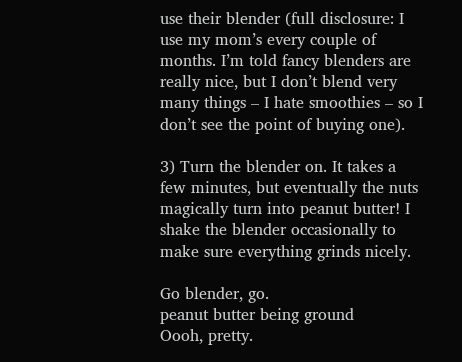use their blender (full disclosure: I use my mom’s every couple of months. I’m told fancy blenders are really nice, but I don’t blend very many things – I hate smoothies – so I don’t see the point of buying one).

3) Turn the blender on. It takes a few minutes, but eventually the nuts magically turn into peanut butter! I shake the blender occasionally to make sure everything grinds nicely.

Go blender, go.
peanut butter being ground
Oooh, pretty.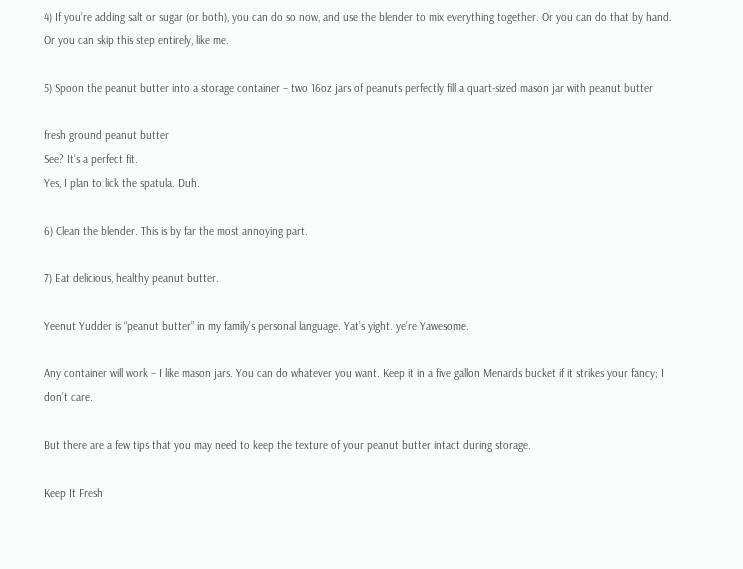4) If you’re adding salt or sugar (or both), you can do so now, and use the blender to mix everything together. Or you can do that by hand. Or you can skip this step entirely, like me.

5) Spoon the peanut butter into a storage container – two 16oz jars of peanuts perfectly fill a quart-sized mason jar with peanut butter

fresh ground peanut butter
See? It’s a perfect fit.
Yes, I plan to lick the spatula. Duh.

6) Clean the blender. This is by far the most annoying part.

7) Eat delicious, healthy peanut butter.

Yeenut Yudder is “peanut butter” in my family’s personal language. Yat’s yight. ye’re Yawesome.

Any container will work – I like mason jars. You can do whatever you want. Keep it in a five gallon Menards bucket if it strikes your fancy; I don’t care.

But there are a few tips that you may need to keep the texture of your peanut butter intact during storage.

Keep It Fresh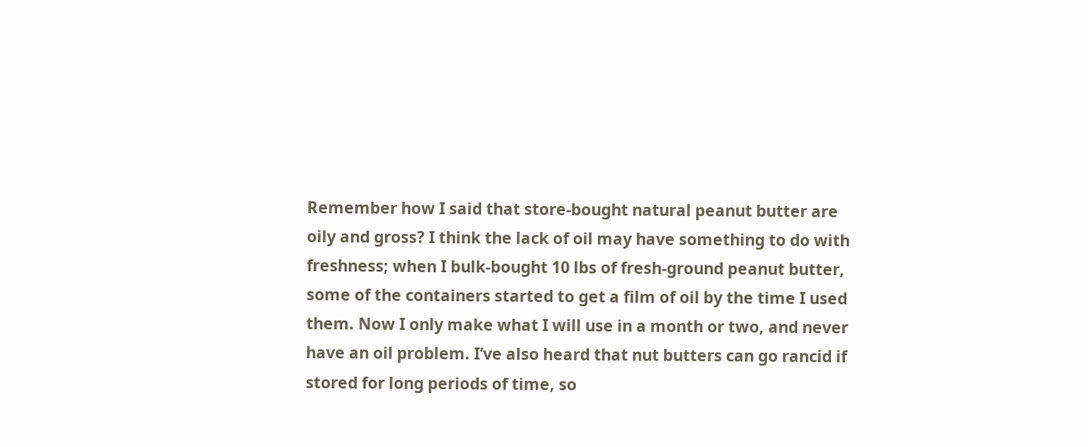Remember how I said that store-bought natural peanut butter are oily and gross? I think the lack of oil may have something to do with freshness; when I bulk-bought 10 lbs of fresh-ground peanut butter, some of the containers started to get a film of oil by the time I used them. Now I only make what I will use in a month or two, and never have an oil problem. I’ve also heard that nut butters can go rancid if stored for long periods of time, so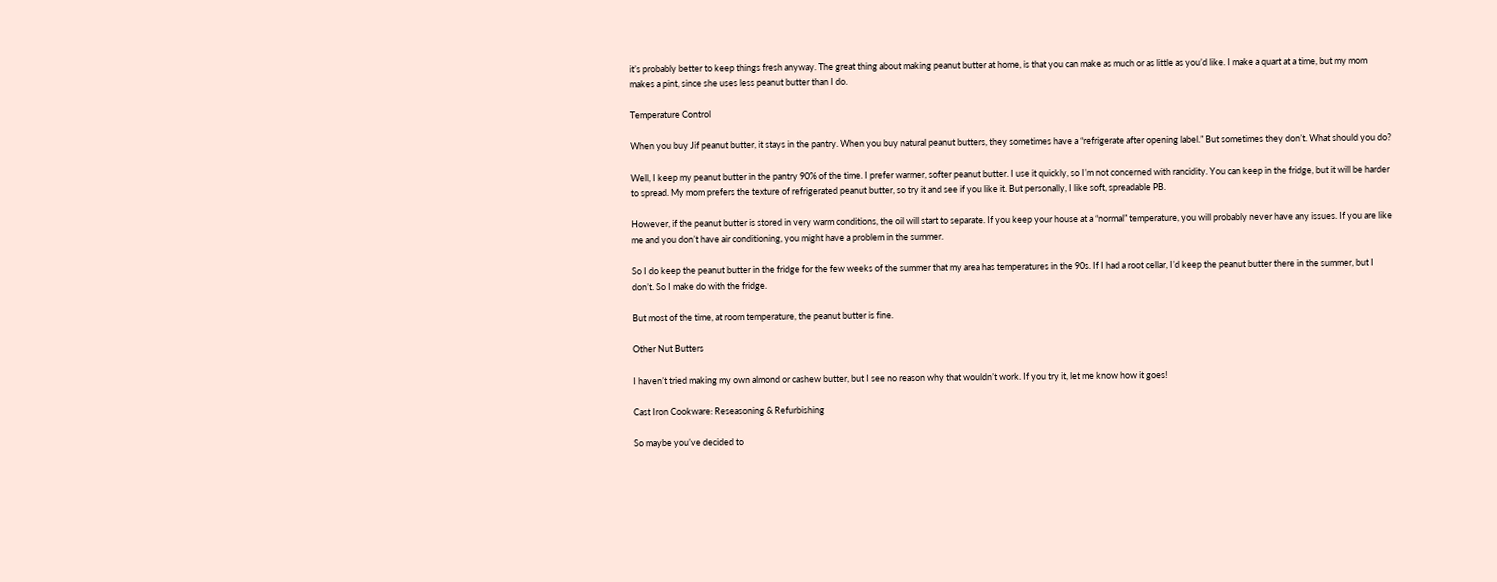it’s probably better to keep things fresh anyway. The great thing about making peanut butter at home, is that you can make as much or as little as you’d like. I make a quart at a time, but my mom makes a pint, since she uses less peanut butter than I do.

Temperature Control

When you buy Jif peanut butter, it stays in the pantry. When you buy natural peanut butters, they sometimes have a “refrigerate after opening label.” But sometimes they don’t. What should you do?

Well, I keep my peanut butter in the pantry 90% of the time. I prefer warmer, softer peanut butter. I use it quickly, so I’m not concerned with rancidity. You can keep in the fridge, but it will be harder to spread. My mom prefers the texture of refrigerated peanut butter, so try it and see if you like it. But personally, I like soft, spreadable PB.

However, if the peanut butter is stored in very warm conditions, the oil will start to separate. If you keep your house at a “normal” temperature, you will probably never have any issues. If you are like me and you don’t have air conditioning, you might have a problem in the summer.

So I do keep the peanut butter in the fridge for the few weeks of the summer that my area has temperatures in the 90s. If I had a root cellar, I’d keep the peanut butter there in the summer, but I don’t. So I make do with the fridge.

But most of the time, at room temperature, the peanut butter is fine.

Other Nut Butters

I haven’t tried making my own almond or cashew butter, but I see no reason why that wouldn’t work. If you try it, let me know how it goes!

Cast Iron Cookware: Reseasoning & Refurbishing

So maybe you’ve decided to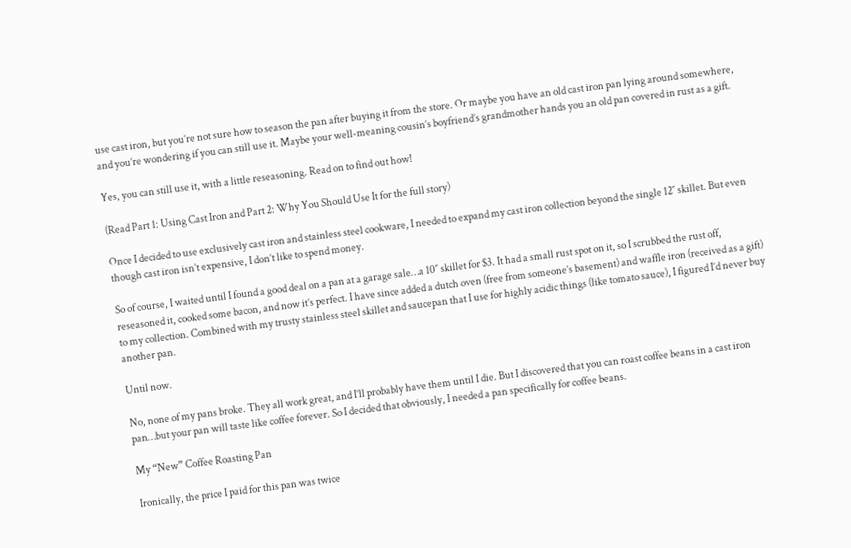use cast iron, but you’re not sure how to season the pan after buying it from the store. Or maybe you have an old cast iron pan lying around somewhere, and you’re wondering if you can still use it. Maybe your well-meaning cousin’s boyfriend’s grandmother hands you an old pan covered in rust as a gift.

Yes, you can still use it, with a little reseasoning. Read on to find out how!

(Read Part 1: Using Cast Iron and Part 2: Why You Should Use It for the full story)

Once I decided to use exclusively cast iron and stainless steel cookware, I needed to expand my cast iron collection beyond the single 12″ skillet. But even though cast iron isn’t expensive, I don’t like to spend money.

So of course, I waited until I found a good deal on a pan at a garage sale…a 10″ skillet for $3. It had a small rust spot on it, so I scrubbed the rust off, reseasoned it, cooked some bacon, and now it’s perfect. I have since added a dutch oven (free from someone’s basement) and waffle iron (received as a gift) to my collection. Combined with my trusty stainless steel skillet and saucepan that I use for highly acidic things (like tomato sauce), I figured I’d never buy another pan.

Until now.

No, none of my pans broke. They all work great, and I’ll probably have them until I die. But I discovered that you can roast coffee beans in a cast iron pan…but your pan will taste like coffee forever. So I decided that obviously, I needed a pan specifically for coffee beans.

My “New” Coffee Roasting Pan

Ironically, the price I paid for this pan was twice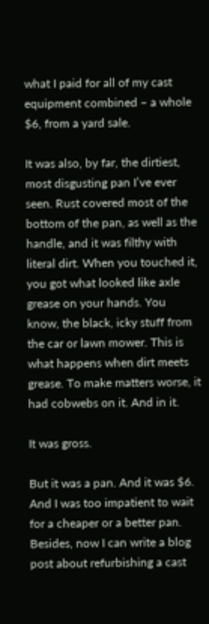what I paid for all of my cast equipment combined – a whole $6, from a yard sale.

It was also, by far, the dirtiest, most disgusting pan I’ve ever seen. Rust covered most of the bottom of the pan, as well as the handle, and it was filthy with literal dirt. When you touched it, you got what looked like axle grease on your hands. You know, the black, icky stuff from the car or lawn mower. This is what happens when dirt meets grease. To make matters worse, it had cobwebs on it. And in it.

It was gross.

But it was a pan. And it was $6. And I was too impatient to wait for a cheaper or a better pan. Besides, now I can write a blog post about refurbishing a cast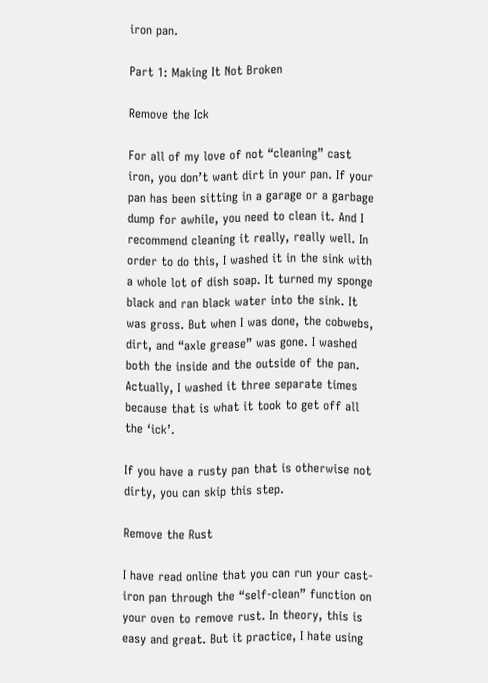iron pan.

Part 1: Making It Not Broken

Remove the Ick

For all of my love of not “cleaning” cast iron, you don’t want dirt in your pan. If your pan has been sitting in a garage or a garbage dump for awhile, you need to clean it. And I recommend cleaning it really, really well. In order to do this, I washed it in the sink with a whole lot of dish soap. It turned my sponge black and ran black water into the sink. It was gross. But when I was done, the cobwebs, dirt, and “axle grease” was gone. I washed both the inside and the outside of the pan. Actually, I washed it three separate times because that is what it took to get off all the ‘ick’.

If you have a rusty pan that is otherwise not dirty, you can skip this step.

Remove the Rust

I have read online that you can run your cast-iron pan through the “self-clean” function on your oven to remove rust. In theory, this is easy and great. But it practice, I hate using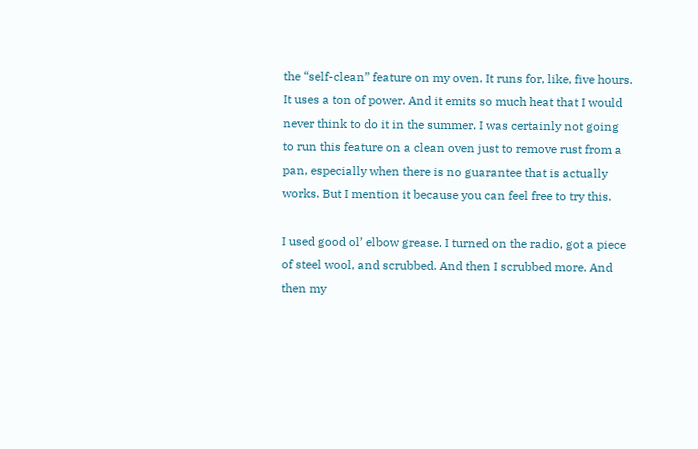the “self-clean” feature on my oven. It runs for, like, five hours. It uses a ton of power. And it emits so much heat that I would never think to do it in the summer. I was certainly not going to run this feature on a clean oven just to remove rust from a pan, especially when there is no guarantee that is actually works. But I mention it because you can feel free to try this.

I used good ol’ elbow grease. I turned on the radio, got a piece of steel wool, and scrubbed. And then I scrubbed more. And then my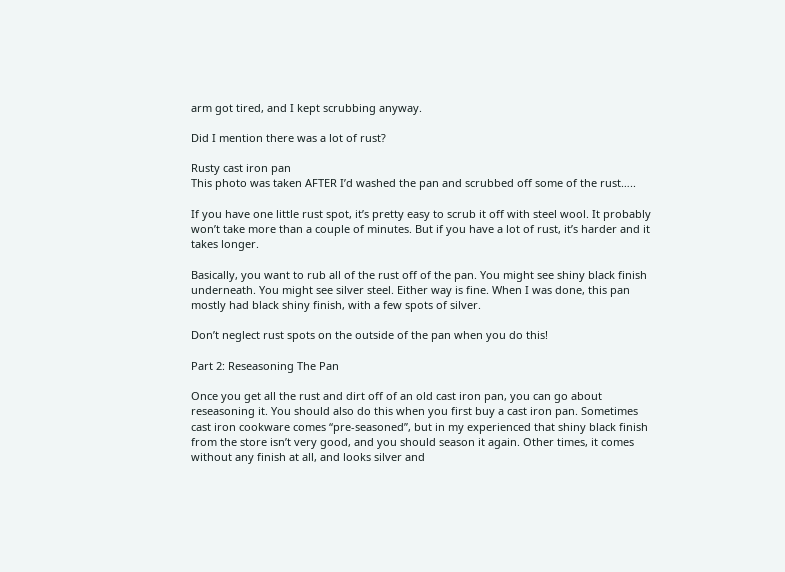arm got tired, and I kept scrubbing anyway.

Did I mention there was a lot of rust?

Rusty cast iron pan
This photo was taken AFTER I’d washed the pan and scrubbed off some of the rust…..

If you have one little rust spot, it’s pretty easy to scrub it off with steel wool. It probably won’t take more than a couple of minutes. But if you have a lot of rust, it’s harder and it takes longer.

Basically, you want to rub all of the rust off of the pan. You might see shiny black finish underneath. You might see silver steel. Either way is fine. When I was done, this pan mostly had black shiny finish, with a few spots of silver.

Don’t neglect rust spots on the outside of the pan when you do this!

Part 2: Reseasoning The Pan

Once you get all the rust and dirt off of an old cast iron pan, you can go about reseasoning it. You should also do this when you first buy a cast iron pan. Sometimes cast iron cookware comes “pre-seasoned”, but in my experienced that shiny black finish from the store isn’t very good, and you should season it again. Other times, it comes without any finish at all, and looks silver and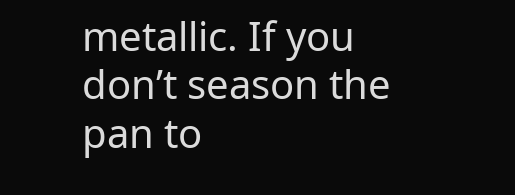metallic. If you don’t season the pan to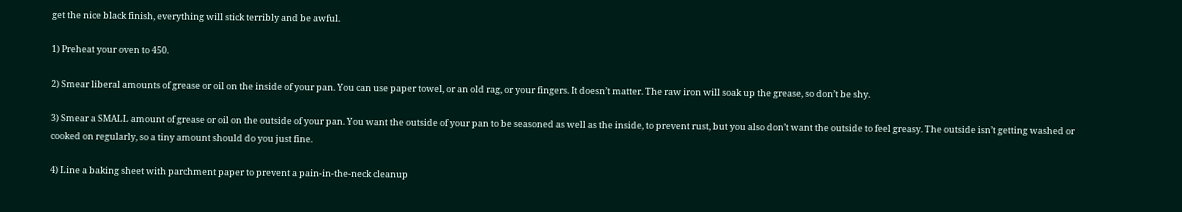get the nice black finish, everything will stick terribly and be awful.

1) Preheat your oven to 450.

2) Smear liberal amounts of grease or oil on the inside of your pan. You can use paper towel, or an old rag, or your fingers. It doesn’t matter. The raw iron will soak up the grease, so don’t be shy.

3) Smear a SMALL amount of grease or oil on the outside of your pan. You want the outside of your pan to be seasoned as well as the inside, to prevent rust, but you also don’t want the outside to feel greasy. The outside isn’t getting washed or cooked on regularly, so a tiny amount should do you just fine.

4) Line a baking sheet with parchment paper to prevent a pain-in-the-neck cleanup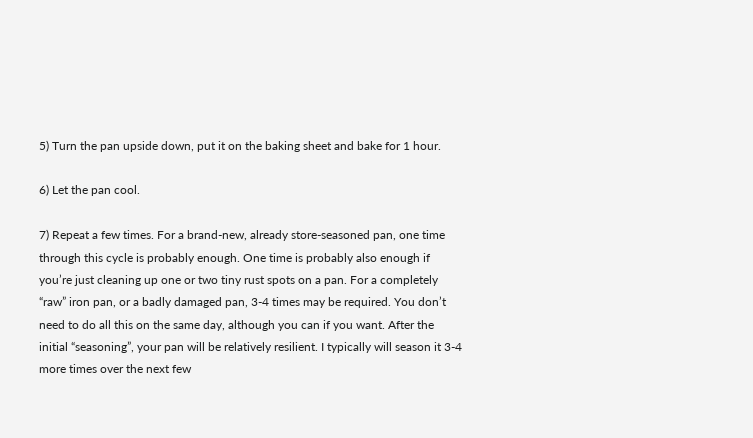5) Turn the pan upside down, put it on the baking sheet and bake for 1 hour.

6) Let the pan cool.

7) Repeat a few times. For a brand-new, already store-seasoned pan, one time through this cycle is probably enough. One time is probably also enough if you’re just cleaning up one or two tiny rust spots on a pan. For a completely “raw” iron pan, or a badly damaged pan, 3-4 times may be required. You don’t need to do all this on the same day, although you can if you want. After the initial “seasoning”, your pan will be relatively resilient. I typically will season it 3-4 more times over the next few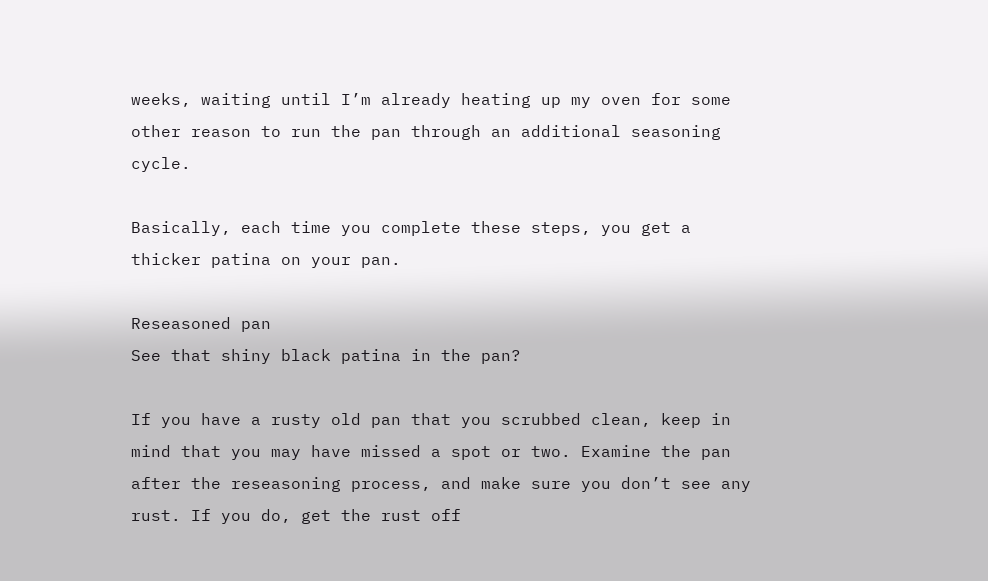weeks, waiting until I’m already heating up my oven for some other reason to run the pan through an additional seasoning cycle.

Basically, each time you complete these steps, you get a thicker patina on your pan.

Reseasoned pan
See that shiny black patina in the pan?

If you have a rusty old pan that you scrubbed clean, keep in mind that you may have missed a spot or two. Examine the pan after the reseasoning process, and make sure you don’t see any rust. If you do, get the rust off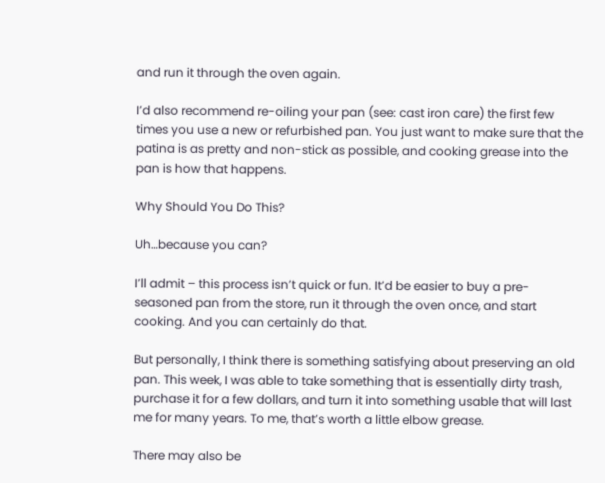and run it through the oven again.

I’d also recommend re-oiling your pan (see: cast iron care) the first few times you use a new or refurbished pan. You just want to make sure that the patina is as pretty and non-stick as possible, and cooking grease into the pan is how that happens.

Why Should You Do This?

Uh…because you can?

I’ll admit – this process isn’t quick or fun. It’d be easier to buy a pre-seasoned pan from the store, run it through the oven once, and start cooking. And you can certainly do that.

But personally, I think there is something satisfying about preserving an old pan. This week, I was able to take something that is essentially dirty trash, purchase it for a few dollars, and turn it into something usable that will last me for many years. To me, that’s worth a little elbow grease.

There may also be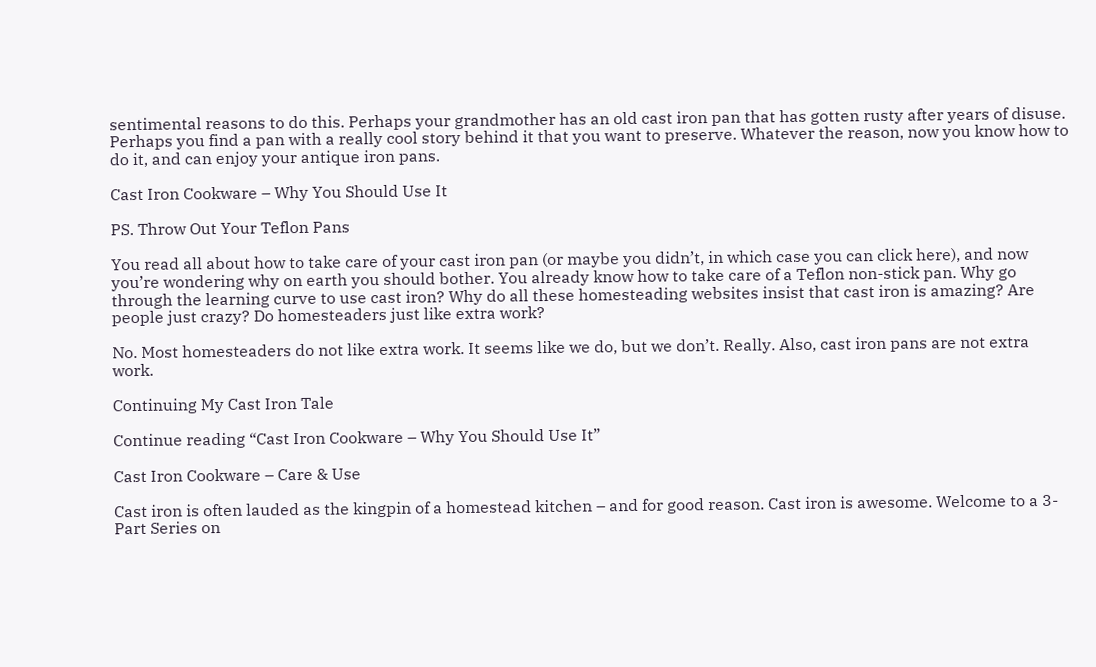sentimental reasons to do this. Perhaps your grandmother has an old cast iron pan that has gotten rusty after years of disuse. Perhaps you find a pan with a really cool story behind it that you want to preserve. Whatever the reason, now you know how to do it, and can enjoy your antique iron pans.

Cast Iron Cookware – Why You Should Use It

PS. Throw Out Your Teflon Pans

You read all about how to take care of your cast iron pan (or maybe you didn’t, in which case you can click here), and now you’re wondering why on earth you should bother. You already know how to take care of a Teflon non-stick pan. Why go through the learning curve to use cast iron? Why do all these homesteading websites insist that cast iron is amazing? Are people just crazy? Do homesteaders just like extra work?

No. Most homesteaders do not like extra work. It seems like we do, but we don’t. Really. Also, cast iron pans are not extra work.

Continuing My Cast Iron Tale

Continue reading “Cast Iron Cookware – Why You Should Use It”

Cast Iron Cookware – Care & Use

Cast iron is often lauded as the kingpin of a homestead kitchen – and for good reason. Cast iron is awesome. Welcome to a 3-Part Series on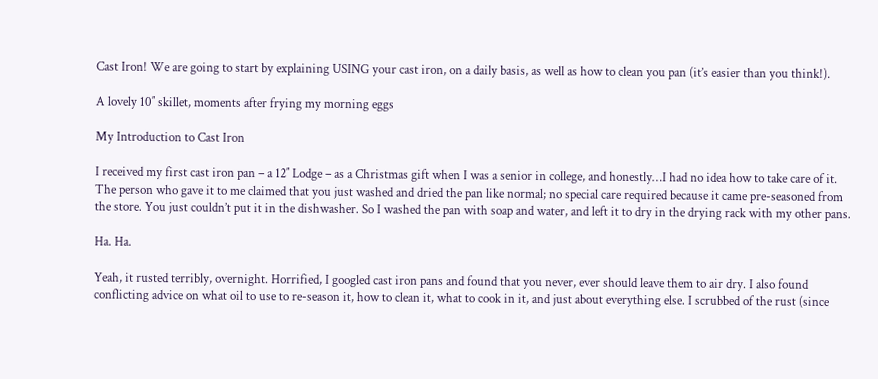Cast Iron! We are going to start by explaining USING your cast iron, on a daily basis, as well as how to clean you pan (it’s easier than you think!).

A lovely 10″ skillet, moments after frying my morning eggs

My Introduction to Cast Iron

I received my first cast iron pan – a 12″ Lodge – as a Christmas gift when I was a senior in college, and honestly…I had no idea how to take care of it. The person who gave it to me claimed that you just washed and dried the pan like normal; no special care required because it came pre-seasoned from the store. You just couldn’t put it in the dishwasher. So I washed the pan with soap and water, and left it to dry in the drying rack with my other pans.

Ha. Ha.

Yeah, it rusted terribly, overnight. Horrified, I googled cast iron pans and found that you never, ever should leave them to air dry. I also found conflicting advice on what oil to use to re-season it, how to clean it, what to cook in it, and just about everything else. I scrubbed of the rust (since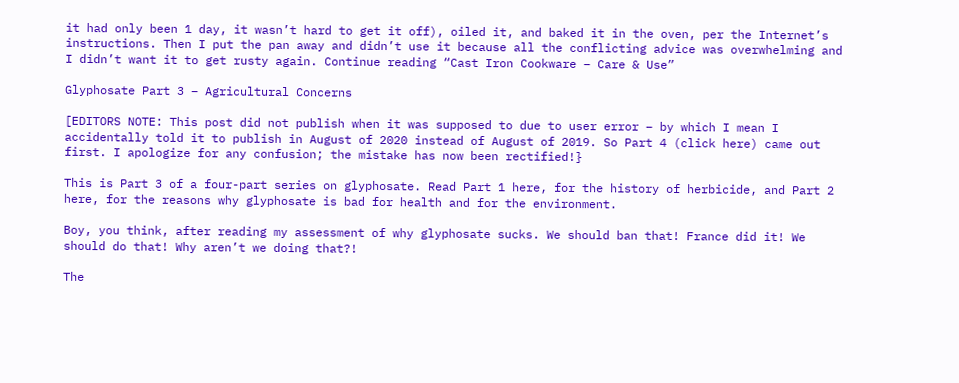it had only been 1 day, it wasn’t hard to get it off), oiled it, and baked it in the oven, per the Internet’s instructions. Then I put the pan away and didn’t use it because all the conflicting advice was overwhelming and I didn’t want it to get rusty again. Continue reading “Cast Iron Cookware – Care & Use”

Glyphosate Part 3 – Agricultural Concerns

[EDITORS NOTE: This post did not publish when it was supposed to due to user error – by which I mean I accidentally told it to publish in August of 2020 instead of August of 2019. So Part 4 (click here) came out first. I apologize for any confusion; the mistake has now been rectified!}

This is Part 3 of a four-part series on glyphosate. Read Part 1 here, for the history of herbicide, and Part 2 here, for the reasons why glyphosate is bad for health and for the environment.

Boy, you think, after reading my assessment of why glyphosate sucks. We should ban that! France did it! We should do that! Why aren’t we doing that?!

The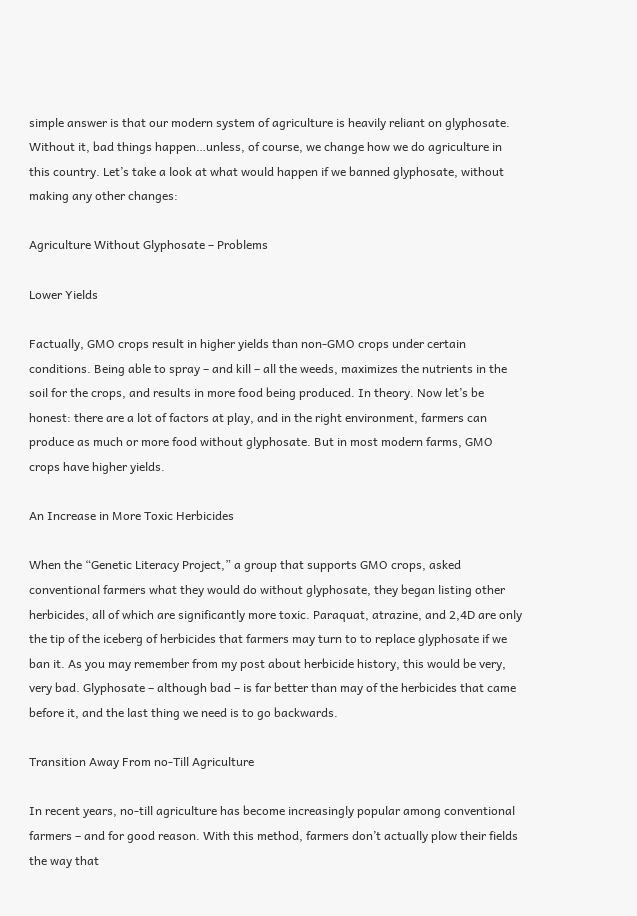simple answer is that our modern system of agriculture is heavily reliant on glyphosate. Without it, bad things happen…unless, of course, we change how we do agriculture in this country. Let’s take a look at what would happen if we banned glyphosate, without making any other changes:

Agriculture Without Glyphosate – Problems

Lower Yields

Factually, GMO crops result in higher yields than non-GMO crops under certain conditions. Being able to spray – and kill – all the weeds, maximizes the nutrients in the soil for the crops, and results in more food being produced. In theory. Now let’s be honest: there are a lot of factors at play, and in the right environment, farmers can produce as much or more food without glyphosate. But in most modern farms, GMO crops have higher yields.

An Increase in More Toxic Herbicides

When the “Genetic Literacy Project,” a group that supports GMO crops, asked conventional farmers what they would do without glyphosate, they began listing other herbicides, all of which are significantly more toxic. Paraquat, atrazine, and 2,4D are only the tip of the iceberg of herbicides that farmers may turn to to replace glyphosate if we ban it. As you may remember from my post about herbicide history, this would be very, very bad. Glyphosate – although bad – is far better than may of the herbicides that came before it, and the last thing we need is to go backwards.

Transition Away From no-Till Agriculture

In recent years, no-till agriculture has become increasingly popular among conventional farmers – and for good reason. With this method, farmers don’t actually plow their fields the way that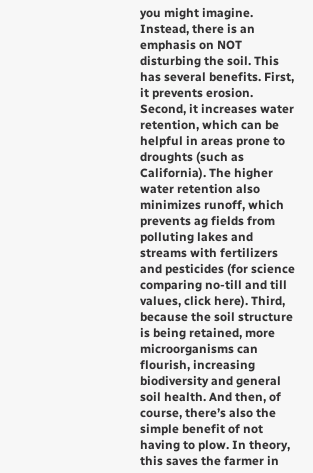you might imagine. Instead, there is an emphasis on NOT disturbing the soil. This has several benefits. First, it prevents erosion. Second, it increases water retention, which can be helpful in areas prone to droughts (such as California). The higher water retention also minimizes runoff, which prevents ag fields from polluting lakes and streams with fertilizers and pesticides (for science comparing no-till and till values, click here). Third, because the soil structure is being retained, more microorganisms can flourish, increasing biodiversity and general soil health. And then, of course, there’s also the simple benefit of not having to plow. In theory, this saves the farmer in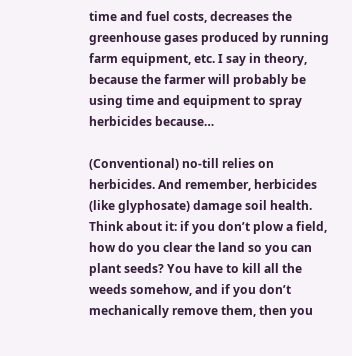time and fuel costs, decreases the greenhouse gases produced by running farm equipment, etc. I say in theory, because the farmer will probably be using time and equipment to spray herbicides because…

(Conventional) no-till relies on herbicides. And remember, herbicides (like glyphosate) damage soil health. Think about it: if you don’t plow a field, how do you clear the land so you can plant seeds? You have to kill all the weeds somehow, and if you don’t mechanically remove them, then you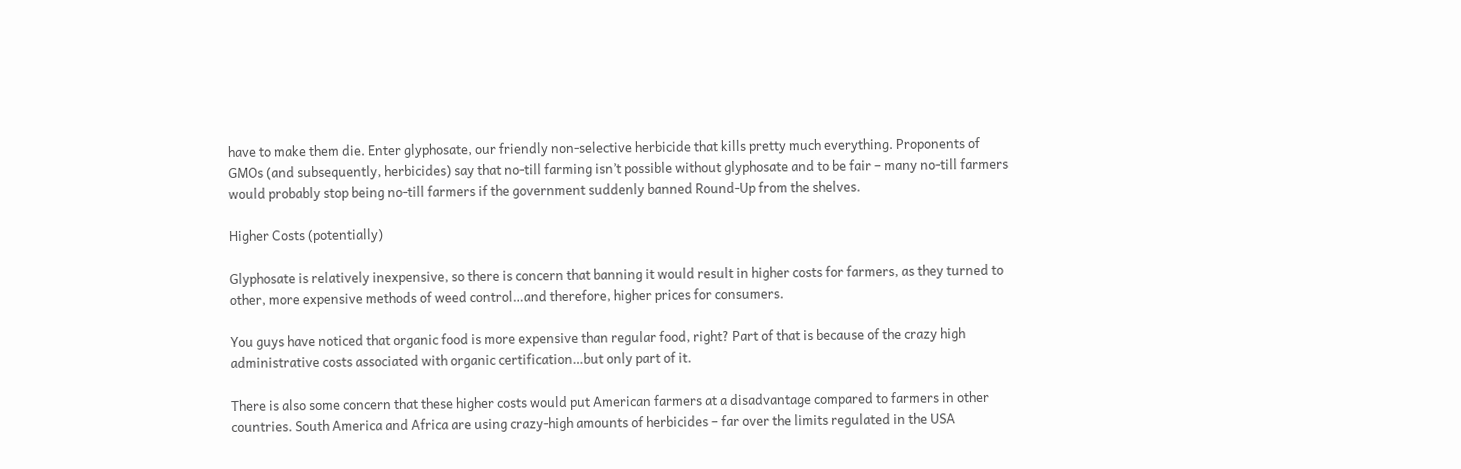have to make them die. Enter glyphosate, our friendly non-selective herbicide that kills pretty much everything. Proponents of GMOs (and subsequently, herbicides) say that no-till farming isn’t possible without glyphosate and to be fair – many no-till farmers would probably stop being no-till farmers if the government suddenly banned Round-Up from the shelves.

Higher Costs (potentially)

Glyphosate is relatively inexpensive, so there is concern that banning it would result in higher costs for farmers, as they turned to other, more expensive methods of weed control…and therefore, higher prices for consumers.

You guys have noticed that organic food is more expensive than regular food, right? Part of that is because of the crazy high administrative costs associated with organic certification…but only part of it.

There is also some concern that these higher costs would put American farmers at a disadvantage compared to farmers in other countries. South America and Africa are using crazy-high amounts of herbicides – far over the limits regulated in the USA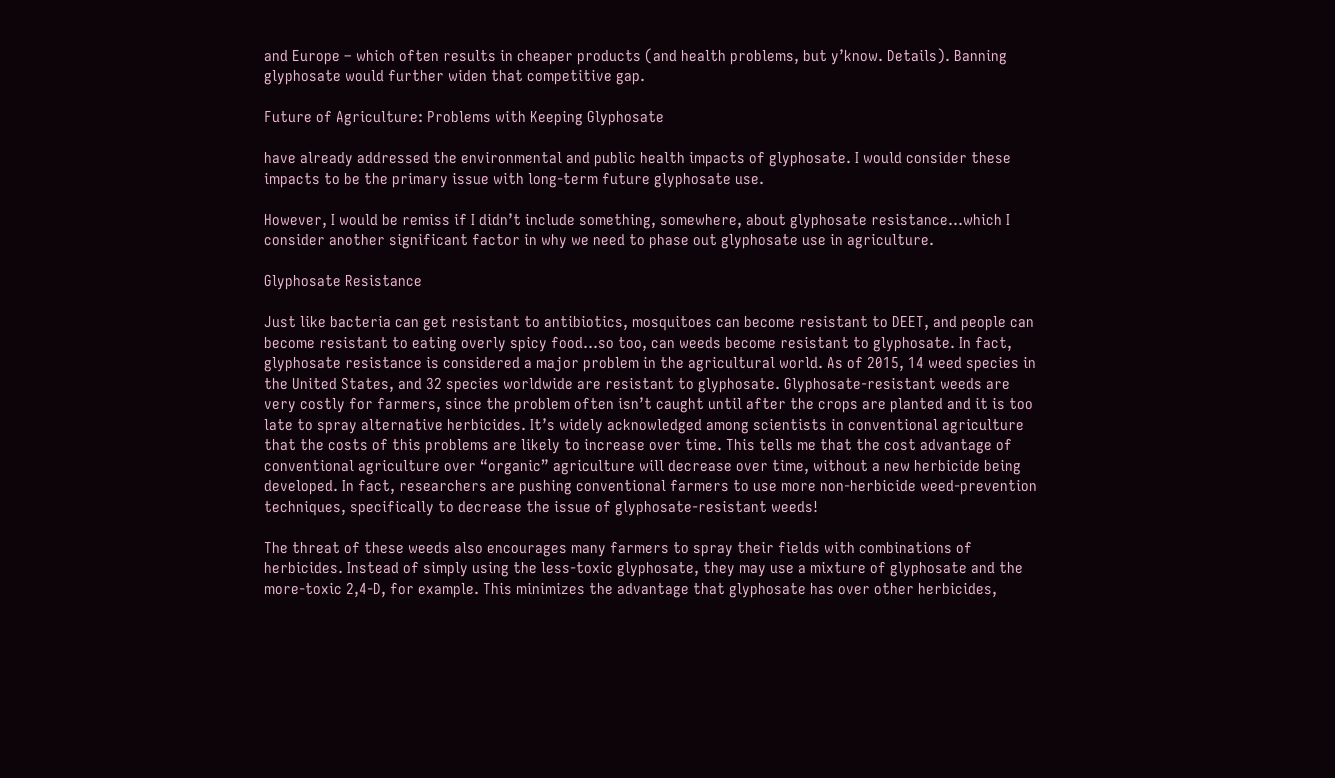and Europe – which often results in cheaper products (and health problems, but y’know. Details). Banning glyphosate would further widen that competitive gap.

Future of Agriculture: Problems with Keeping Glyphosate

have already addressed the environmental and public health impacts of glyphosate. I would consider these impacts to be the primary issue with long-term future glyphosate use.

However, I would be remiss if I didn’t include something, somewhere, about glyphosate resistance…which I consider another significant factor in why we need to phase out glyphosate use in agriculture.

Glyphosate Resistance

Just like bacteria can get resistant to antibiotics, mosquitoes can become resistant to DEET, and people can become resistant to eating overly spicy food…so too, can weeds become resistant to glyphosate. In fact, glyphosate resistance is considered a major problem in the agricultural world. As of 2015, 14 weed species in the United States, and 32 species worldwide are resistant to glyphosate. Glyphosate-resistant weeds are very costly for farmers, since the problem often isn’t caught until after the crops are planted and it is too late to spray alternative herbicides. It’s widely acknowledged among scientists in conventional agriculture that the costs of this problems are likely to increase over time. This tells me that the cost advantage of conventional agriculture over “organic” agriculture will decrease over time, without a new herbicide being developed. In fact, researchers are pushing conventional farmers to use more non-herbicide weed-prevention techniques, specifically to decrease the issue of glyphosate-resistant weeds!

The threat of these weeds also encourages many farmers to spray their fields with combinations of herbicides. Instead of simply using the less-toxic glyphosate, they may use a mixture of glyphosate and the more-toxic 2,4-D, for example. This minimizes the advantage that glyphosate has over other herbicides,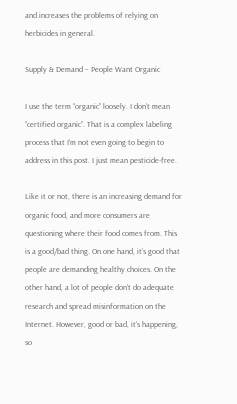and increases the problems of relying on herbicides in general.

Supply & Demand – People Want Organic

I use the term “organic” loosely. I don’t mean “certified organic”. That is a complex labeling process that I’m not even going to begin to address in this post. I just mean pesticide-free.

Like it or not, there is an increasing demand for organic food, and more consumers are questioning where their food comes from. This is a good/bad thing. On one hand, it’s good that people are demanding healthy choices. On the other hand, a lot of people don’t do adequate research and spread misinformation on the Internet. However, good or bad, it’s happening, so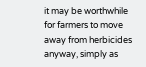it may be worthwhile for farmers to move away from herbicides anyway, simply as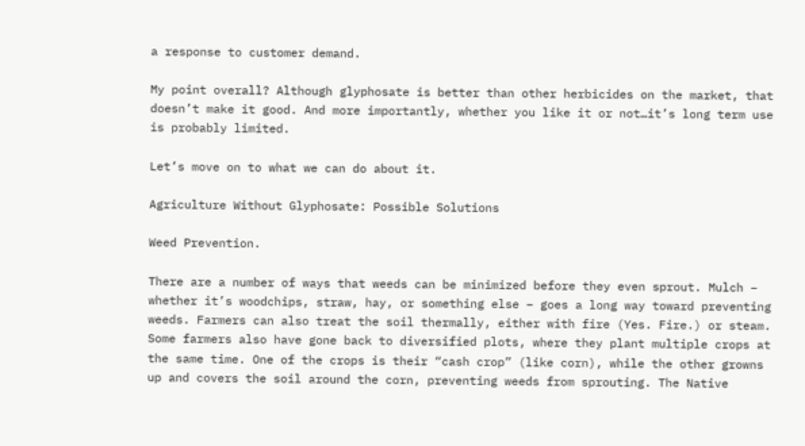a response to customer demand.

My point overall? Although glyphosate is better than other herbicides on the market, that doesn’t make it good. And more importantly, whether you like it or not…it’s long term use is probably limited.

Let’s move on to what we can do about it.

Agriculture Without Glyphosate: Possible Solutions

Weed Prevention.

There are a number of ways that weeds can be minimized before they even sprout. Mulch – whether it’s woodchips, straw, hay, or something else – goes a long way toward preventing weeds. Farmers can also treat the soil thermally, either with fire (Yes. Fire.) or steam. Some farmers also have gone back to diversified plots, where they plant multiple crops at the same time. One of the crops is their “cash crop” (like corn), while the other growns up and covers the soil around the corn, preventing weeds from sprouting. The Native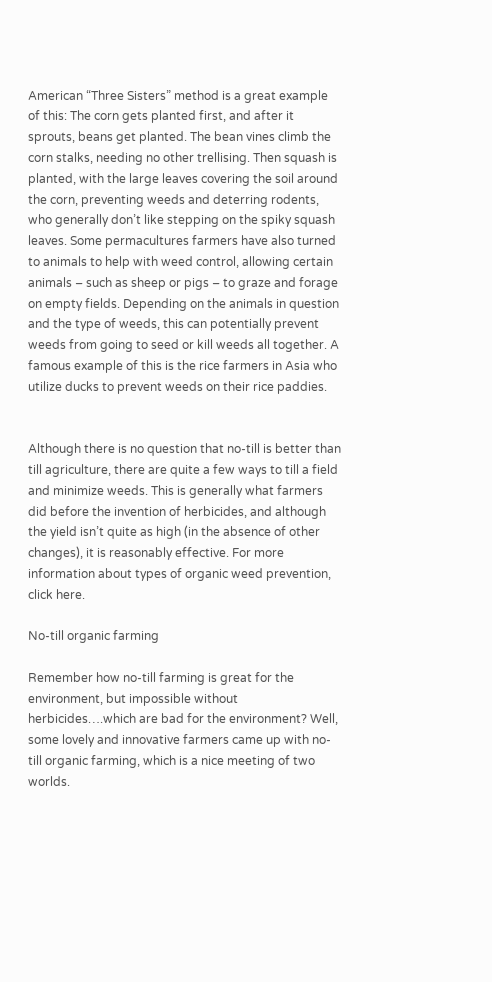American “Three Sisters” method is a great example of this: The corn gets planted first, and after it sprouts, beans get planted. The bean vines climb the corn stalks, needing no other trellising. Then squash is planted, with the large leaves covering the soil around the corn, preventing weeds and deterring rodents, who generally don’t like stepping on the spiky squash leaves. Some permacultures farmers have also turned to animals to help with weed control, allowing certain animals – such as sheep or pigs – to graze and forage on empty fields. Depending on the animals in question and the type of weeds, this can potentially prevent weeds from going to seed or kill weeds all together. A famous example of this is the rice farmers in Asia who utilize ducks to prevent weeds on their rice paddies.


Although there is no question that no-till is better than till agriculture, there are quite a few ways to till a field and minimize weeds. This is generally what farmers did before the invention of herbicides, and although the yield isn’t quite as high (in the absence of other changes), it is reasonably effective. For more information about types of organic weed prevention, click here.

No-till organic farming

Remember how no-till farming is great for the environment, but impossible without herbicides….which are bad for the environment? Well, some lovely and innovative farmers came up with no-till organic farming, which is a nice meeting of two worlds.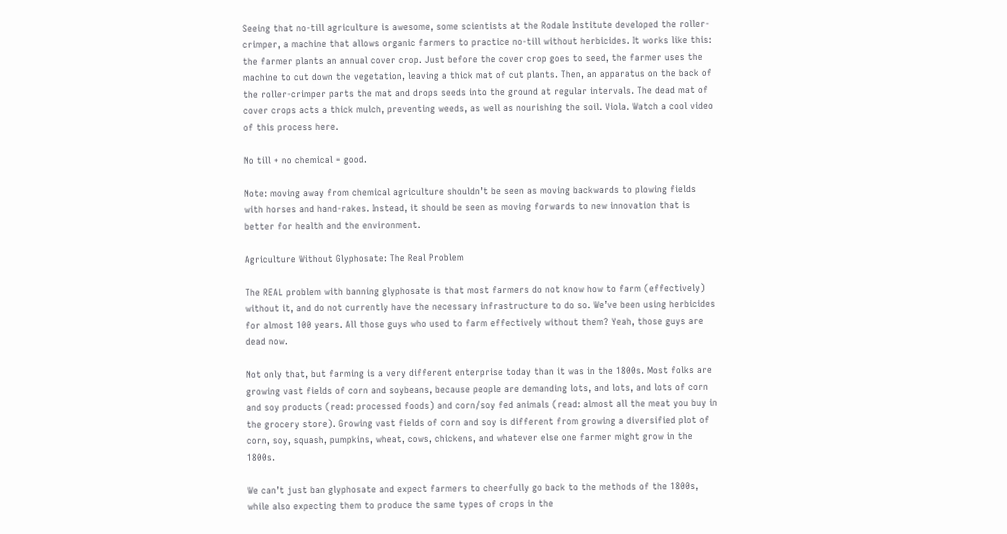Seeing that no-till agriculture is awesome, some scientists at the Rodale Institute developed the roller-crimper, a machine that allows organic farmers to practice no-till without herbicides. It works like this: the farmer plants an annual cover crop. Just before the cover crop goes to seed, the farmer uses the machine to cut down the vegetation, leaving a thick mat of cut plants. Then, an apparatus on the back of the roller-crimper parts the mat and drops seeds into the ground at regular intervals. The dead mat of cover crops acts a thick mulch, preventing weeds, as well as nourishing the soil. Viola. Watch a cool video of this process here.

No till + no chemical = good.

Note: moving away from chemical agriculture shouldn’t be seen as moving backwards to plowing fields with horses and hand-rakes. Instead, it should be seen as moving forwards to new innovation that is better for health and the environment.

Agriculture Without Glyphosate: The Real Problem

The REAL problem with banning glyphosate is that most farmers do not know how to farm (effectively) without it, and do not currently have the necessary infrastructure to do so. We’ve been using herbicides for almost 100 years. All those guys who used to farm effectively without them? Yeah, those guys are dead now.

Not only that, but farming is a very different enterprise today than it was in the 1800s. Most folks are growing vast fields of corn and soybeans, because people are demanding lots, and lots, and lots of corn and soy products (read: processed foods) and corn/soy fed animals (read: almost all the meat you buy in the grocery store). Growing vast fields of corn and soy is different from growing a diversified plot of corn, soy, squash, pumpkins, wheat, cows, chickens, and whatever else one farmer might grow in the 1800s.

We can’t just ban glyphosate and expect farmers to cheerfully go back to the methods of the 1800s, while also expecting them to produce the same types of crops in the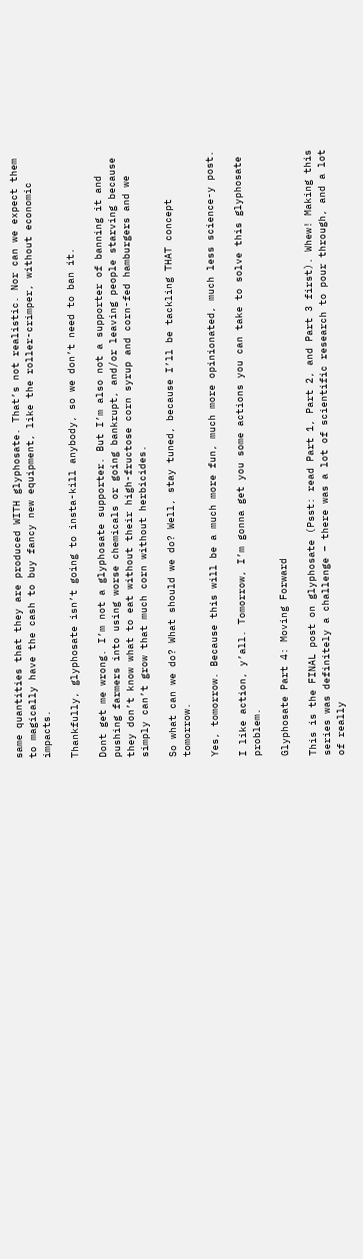same quantities that they are produced WITH glyphosate. That’s not realistic. Nor can we expect them to magically have the cash to buy fancy new equipment, like the roller-crimper, without economic impacts.

Thankfully, glyphosate isn’t going to insta-kill anybody, so we don’t need to ban it.

Dont get me wrong. I’m not a glyphosate supporter. But I’m also not a supporter of banning it and pushing farmers into using worse chemicals or going bankrupt, and/or leaving people starving because they don’t know what to eat without their high-fructose corn syrup and corn-fed hamburgers and we simply can’t grow that much corn without herbicides.

So what can we do? What should we do? Well, stay tuned, because I’ll be tackling THAT concept tomorrow.

Yes, tomorrow. Because this will be a much more fun, much more opinionated, much less science-y post.

I like action, y’all. Tomorrow, I’m gonna get you some actions you can take to solve this glyphosate problem.

Glyphosate Part 4: Moving Forward

This is the FINAL post on glyphosate (Psst: read Part 1, Part 2, and Part 3 first). Whew! Making this series was definitely a challenge – there was a lot of scientific research to pour through, and a lot of really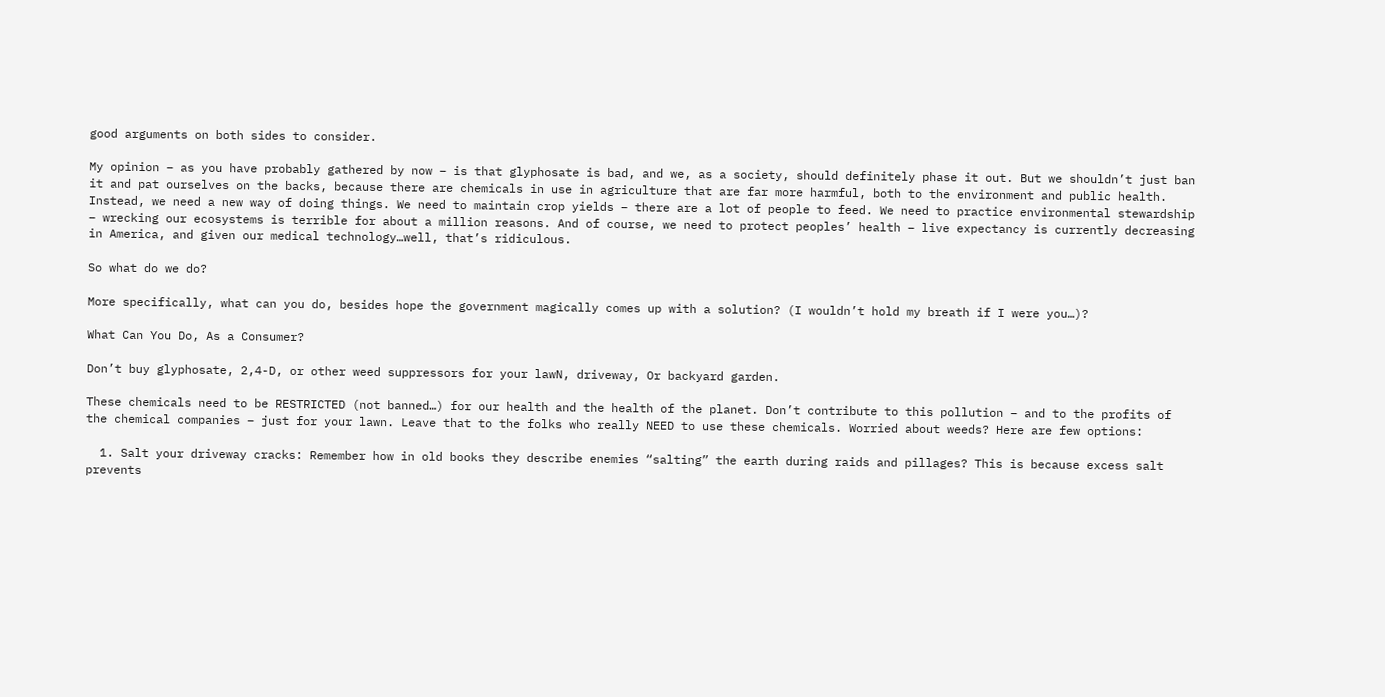good arguments on both sides to consider.

My opinion – as you have probably gathered by now – is that glyphosate is bad, and we, as a society, should definitely phase it out. But we shouldn’t just ban it and pat ourselves on the backs, because there are chemicals in use in agriculture that are far more harmful, both to the environment and public health. Instead, we need a new way of doing things. We need to maintain crop yields – there are a lot of people to feed. We need to practice environmental stewardship – wrecking our ecosystems is terrible for about a million reasons. And of course, we need to protect peoples’ health – live expectancy is currently decreasing in America, and given our medical technology…well, that’s ridiculous.

So what do we do?

More specifically, what can you do, besides hope the government magically comes up with a solution? (I wouldn’t hold my breath if I were you…)?

What Can You Do, As a Consumer?

Don’t buy glyphosate, 2,4-D, or other weed suppressors for your lawN, driveway, Or backyard garden.

These chemicals need to be RESTRICTED (not banned…) for our health and the health of the planet. Don’t contribute to this pollution – and to the profits of the chemical companies – just for your lawn. Leave that to the folks who really NEED to use these chemicals. Worried about weeds? Here are few options:

  1. Salt your driveway cracks: Remember how in old books they describe enemies “salting” the earth during raids and pillages? This is because excess salt prevents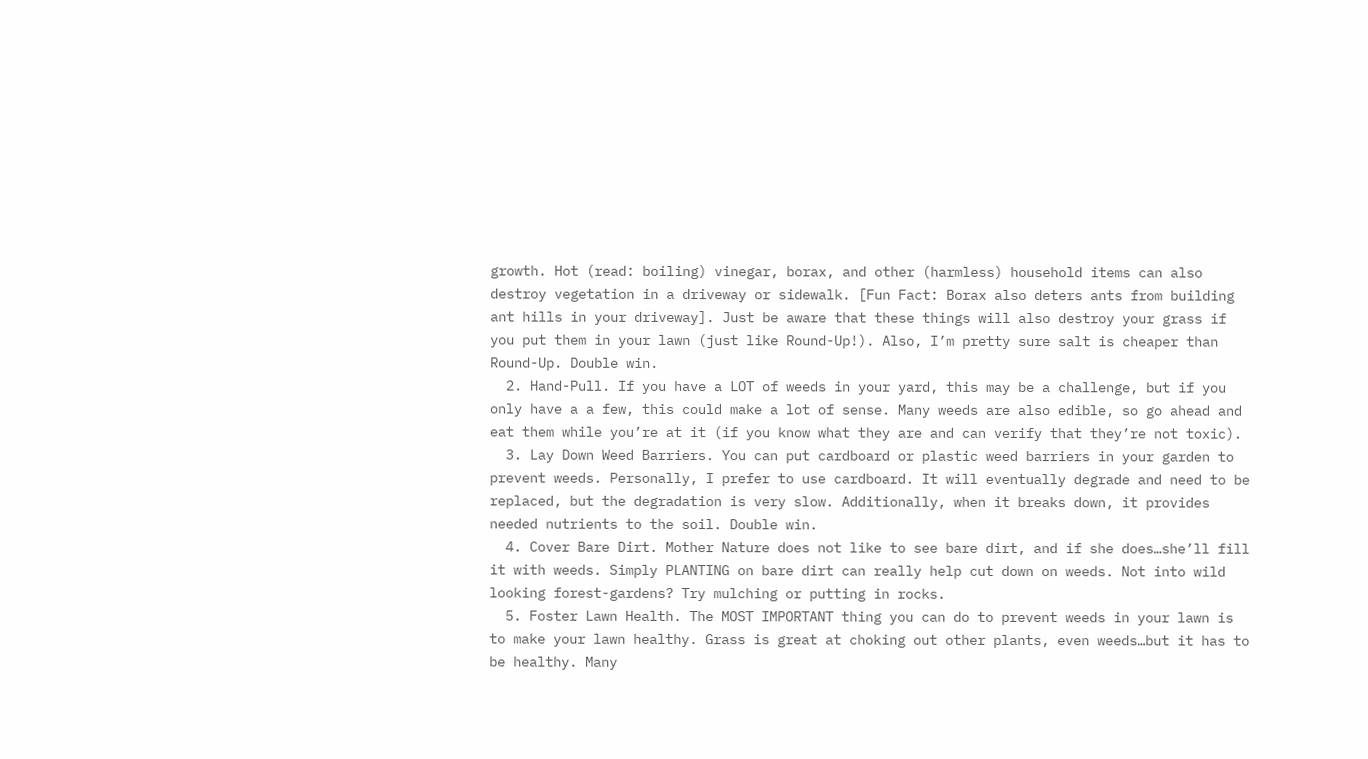growth. Hot (read: boiling) vinegar, borax, and other (harmless) household items can also destroy vegetation in a driveway or sidewalk. [Fun Fact: Borax also deters ants from building ant hills in your driveway]. Just be aware that these things will also destroy your grass if you put them in your lawn (just like Round-Up!). Also, I’m pretty sure salt is cheaper than Round-Up. Double win.
  2. Hand-Pull. If you have a LOT of weeds in your yard, this may be a challenge, but if you only have a a few, this could make a lot of sense. Many weeds are also edible, so go ahead and eat them while you’re at it (if you know what they are and can verify that they’re not toxic).
  3. Lay Down Weed Barriers. You can put cardboard or plastic weed barriers in your garden to prevent weeds. Personally, I prefer to use cardboard. It will eventually degrade and need to be replaced, but the degradation is very slow. Additionally, when it breaks down, it provides needed nutrients to the soil. Double win.
  4. Cover Bare Dirt. Mother Nature does not like to see bare dirt, and if she does…she’ll fill it with weeds. Simply PLANTING on bare dirt can really help cut down on weeds. Not into wild looking forest-gardens? Try mulching or putting in rocks.
  5. Foster Lawn Health. The MOST IMPORTANT thing you can do to prevent weeds in your lawn is to make your lawn healthy. Grass is great at choking out other plants, even weeds…but it has to be healthy. Many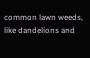common lawn weeds, like dandelions and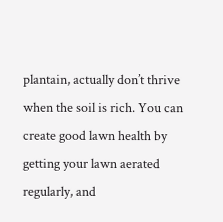plantain, actually don’t thrive when the soil is rich. You can create good lawn health by getting your lawn aerated regularly, and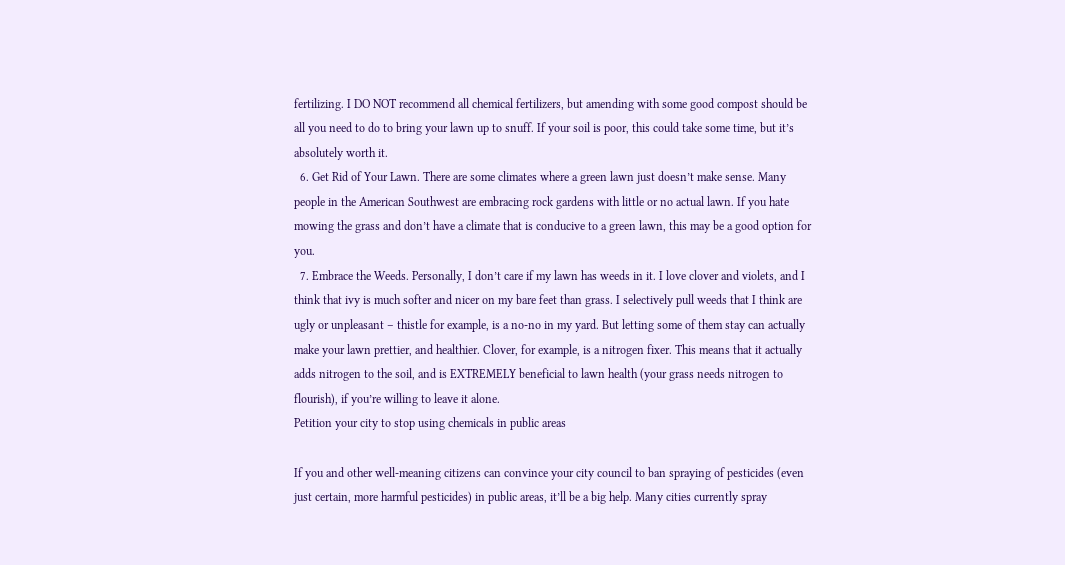fertilizing. I DO NOT recommend all chemical fertilizers, but amending with some good compost should be all you need to do to bring your lawn up to snuff. If your soil is poor, this could take some time, but it’s absolutely worth it.
  6. Get Rid of Your Lawn. There are some climates where a green lawn just doesn’t make sense. Many people in the American Southwest are embracing rock gardens with little or no actual lawn. If you hate mowing the grass and don’t have a climate that is conducive to a green lawn, this may be a good option for you.
  7. Embrace the Weeds. Personally, I don’t care if my lawn has weeds in it. I love clover and violets, and I think that ivy is much softer and nicer on my bare feet than grass. I selectively pull weeds that I think are ugly or unpleasant – thistle for example, is a no-no in my yard. But letting some of them stay can actually make your lawn prettier, and healthier. Clover, for example, is a nitrogen fixer. This means that it actually adds nitrogen to the soil, and is EXTREMELY beneficial to lawn health (your grass needs nitrogen to flourish), if you’re willing to leave it alone.
Petition your city to stop using chemicals in public areas

If you and other well-meaning citizens can convince your city council to ban spraying of pesticides (even just certain, more harmful pesticides) in public areas, it’ll be a big help. Many cities currently spray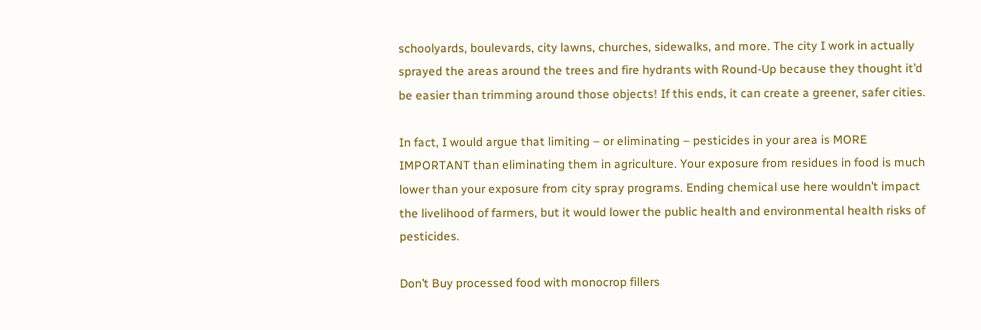schoolyards, boulevards, city lawns, churches, sidewalks, and more. The city I work in actually sprayed the areas around the trees and fire hydrants with Round-Up because they thought it’d be easier than trimming around those objects! If this ends, it can create a greener, safer cities.

In fact, I would argue that limiting – or eliminating – pesticides in your area is MORE IMPORTANT than eliminating them in agriculture. Your exposure from residues in food is much lower than your exposure from city spray programs. Ending chemical use here wouldn’t impact the livelihood of farmers, but it would lower the public health and environmental health risks of pesticides.

Don’t Buy processed food with monocrop fillers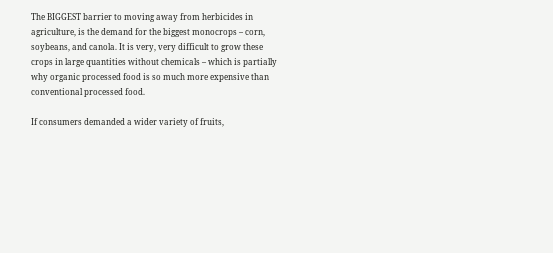The BIGGEST barrier to moving away from herbicides in agriculture, is the demand for the biggest monocrops – corn, soybeans, and canola. It is very, very difficult to grow these crops in large quantities without chemicals – which is partially why organic processed food is so much more expensive than conventional processed food.

If consumers demanded a wider variety of fruits,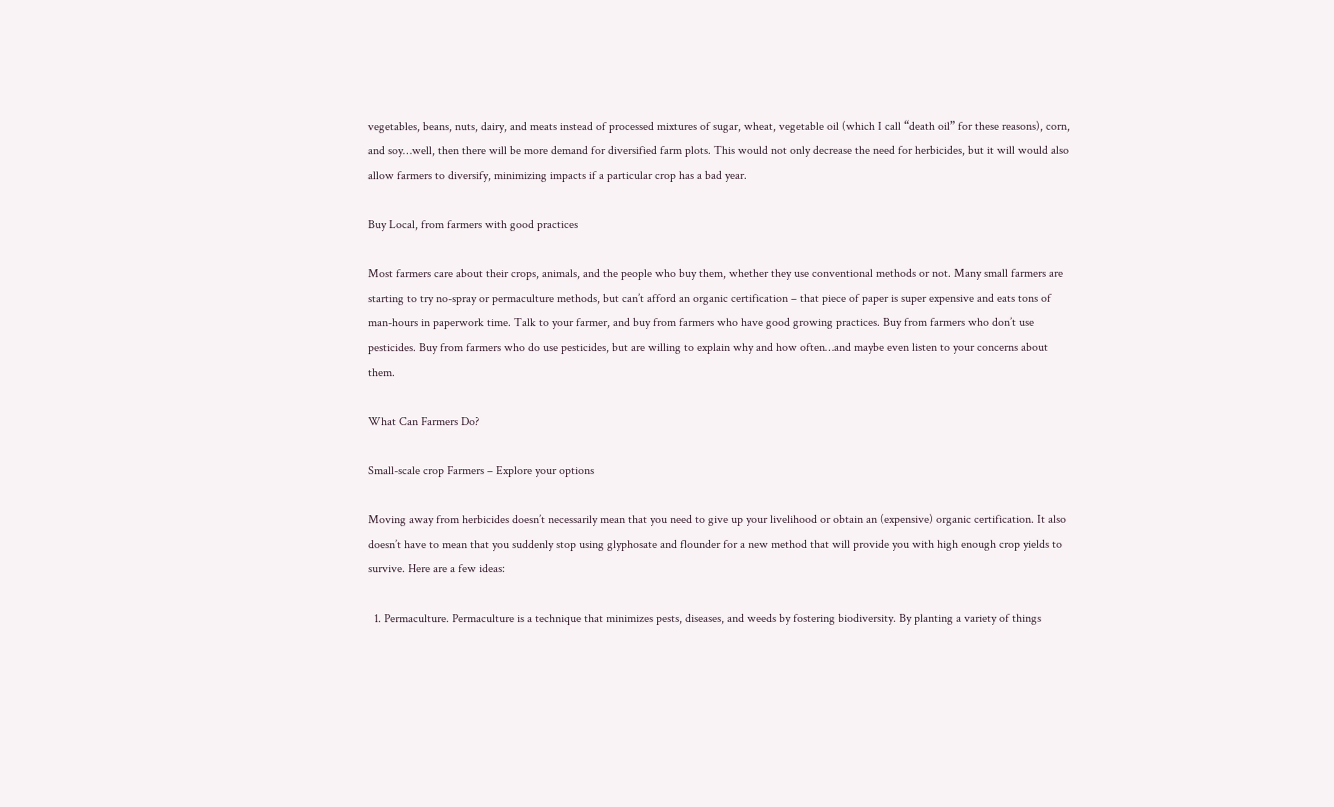vegetables, beans, nuts, dairy, and meats instead of processed mixtures of sugar, wheat, vegetable oil (which I call “death oil” for these reasons), corn, and soy…well, then there will be more demand for diversified farm plots. This would not only decrease the need for herbicides, but it will would also allow farmers to diversify, minimizing impacts if a particular crop has a bad year.

Buy Local, from farmers with good practices

Most farmers care about their crops, animals, and the people who buy them, whether they use conventional methods or not. Many small farmers are starting to try no-spray or permaculture methods, but can’t afford an organic certification – that piece of paper is super expensive and eats tons of man-hours in paperwork time. Talk to your farmer, and buy from farmers who have good growing practices. Buy from farmers who don’t use pesticides. Buy from farmers who do use pesticides, but are willing to explain why and how often…and maybe even listen to your concerns about them.

What Can Farmers Do?

Small-scale crop Farmers – Explore your options

Moving away from herbicides doesn’t necessarily mean that you need to give up your livelihood or obtain an (expensive) organic certification. It also doesn’t have to mean that you suddenly stop using glyphosate and flounder for a new method that will provide you with high enough crop yields to survive. Here are a few ideas:

  1. Permaculture. Permaculture is a technique that minimizes pests, diseases, and weeds by fostering biodiversity. By planting a variety of things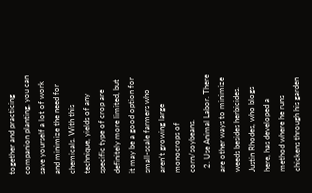together and practicing companion planting, you can save yourself a lot of work and minimize the need for chemicals. With this technique, yields of any specific type of crop are definitely more limited, but it may be a good option for small-scale farmers who aren’t growing large monocrops of corn/soybeans.
  2. Use Animal Labor. There are other ways to minimize weeds besides herbicides. Justin Rhodes, who blogs here, has developed a method where he runs chickens through his garden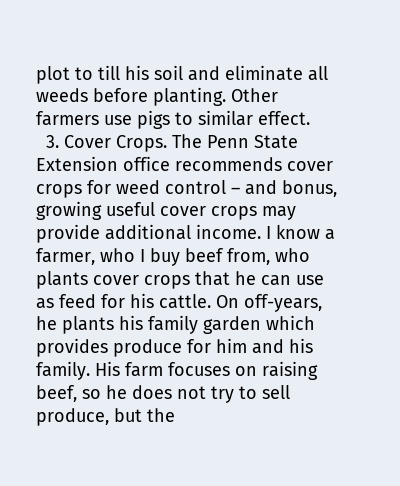plot to till his soil and eliminate all weeds before planting. Other farmers use pigs to similar effect.
  3. Cover Crops. The Penn State Extension office recommends cover crops for weed control – and bonus, growing useful cover crops may provide additional income. I know a farmer, who I buy beef from, who plants cover crops that he can use as feed for his cattle. On off-years, he plants his family garden which provides produce for him and his family. His farm focuses on raising beef, so he does not try to sell produce, but the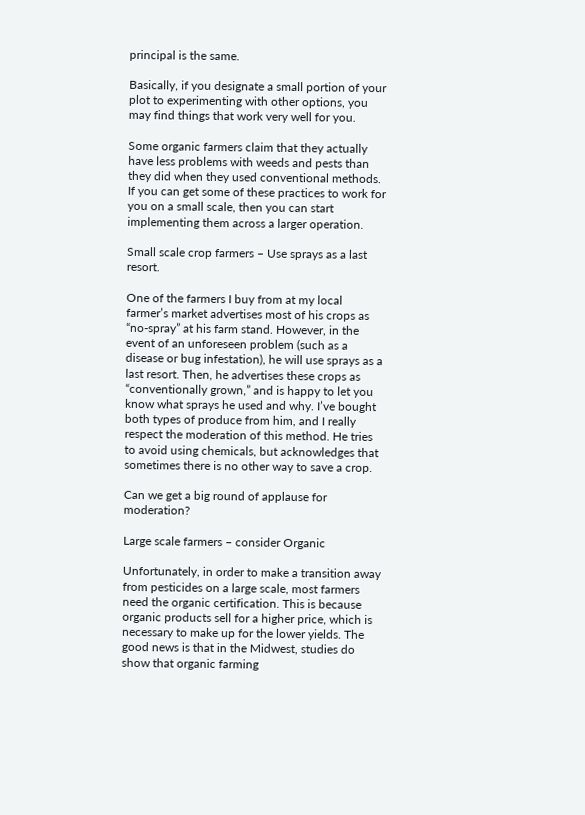principal is the same.

Basically, if you designate a small portion of your plot to experimenting with other options, you may find things that work very well for you.

Some organic farmers claim that they actually have less problems with weeds and pests than they did when they used conventional methods. If you can get some of these practices to work for you on a small scale, then you can start implementing them across a larger operation.

Small scale crop farmers – Use sprays as a last resort.

One of the farmers I buy from at my local farmer’s market advertises most of his crops as “no-spray” at his farm stand. However, in the event of an unforeseen problem (such as a disease or bug infestation), he will use sprays as a last resort. Then, he advertises these crops as “conventionally grown,” and is happy to let you know what sprays he used and why. I’ve bought both types of produce from him, and I really respect the moderation of this method. He tries to avoid using chemicals, but acknowledges that sometimes there is no other way to save a crop.

Can we get a big round of applause for moderation?

Large scale farmers – consider Organic

Unfortunately, in order to make a transition away from pesticides on a large scale, most farmers need the organic certification. This is because organic products sell for a higher price, which is necessary to make up for the lower yields. The good news is that in the Midwest, studies do show that organic farming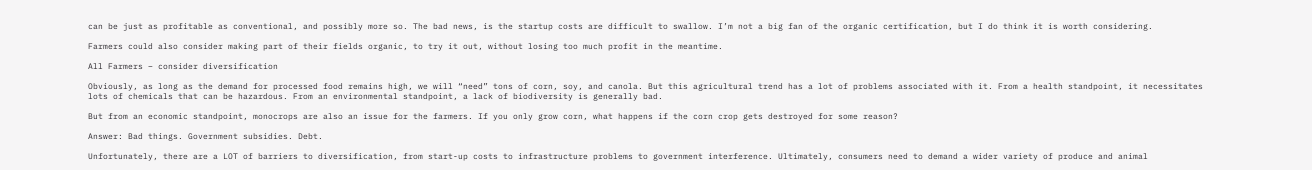can be just as profitable as conventional, and possibly more so. The bad news, is the startup costs are difficult to swallow. I’m not a big fan of the organic certification, but I do think it is worth considering.

Farmers could also consider making part of their fields organic, to try it out, without losing too much profit in the meantime.

All Farmers – consider diversification

Obviously, as long as the demand for processed food remains high, we will “need” tons of corn, soy, and canola. But this agricultural trend has a lot of problems associated with it. From a health standpoint, it necessitates lots of chemicals that can be hazardous. From an environmental standpoint, a lack of biodiversity is generally bad.

But from an economic standpoint, monocrops are also an issue for the farmers. If you only grow corn, what happens if the corn crop gets destroyed for some reason?

Answer: Bad things. Government subsidies. Debt.

Unfortunately, there are a LOT of barriers to diversification, from start-up costs to infrastructure problems to government interference. Ultimately, consumers need to demand a wider variety of produce and animal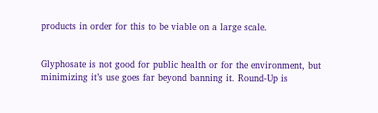products in order for this to be viable on a large scale.


Glyphosate is not good for public health or for the environment, but minimizing it’s use goes far beyond banning it. Round-Up is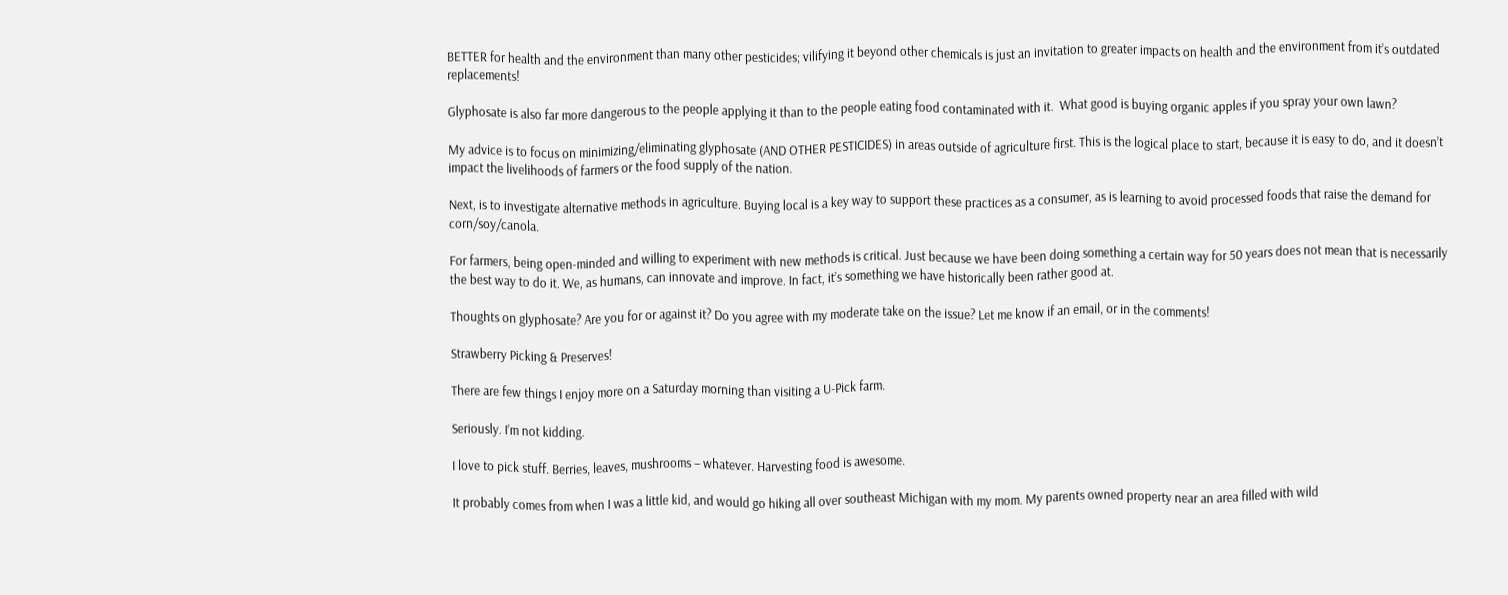BETTER for health and the environment than many other pesticides; vilifying it beyond other chemicals is just an invitation to greater impacts on health and the environment from it’s outdated replacements!

Glyphosate is also far more dangerous to the people applying it than to the people eating food contaminated with it.  What good is buying organic apples if you spray your own lawn?

My advice is to focus on minimizing/eliminating glyphosate (AND OTHER PESTICIDES) in areas outside of agriculture first. This is the logical place to start, because it is easy to do, and it doesn’t impact the livelihoods of farmers or the food supply of the nation.

Next, is to investigate alternative methods in agriculture. Buying local is a key way to support these practices as a consumer, as is learning to avoid processed foods that raise the demand for corn/soy/canola.

For farmers, being open-minded and willing to experiment with new methods is critical. Just because we have been doing something a certain way for 50 years does not mean that is necessarily the best way to do it. We, as humans, can innovate and improve. In fact, it’s something we have historically been rather good at.

Thoughts on glyphosate? Are you for or against it? Do you agree with my moderate take on the issue? Let me know if an email, or in the comments!

Strawberry Picking & Preserves!

There are few things I enjoy more on a Saturday morning than visiting a U-Pick farm.

Seriously. I’m not kidding.

I love to pick stuff. Berries, leaves, mushrooms – whatever. Harvesting food is awesome.

It probably comes from when I was a little kid, and would go hiking all over southeast Michigan with my mom. My parents owned property near an area filled with wild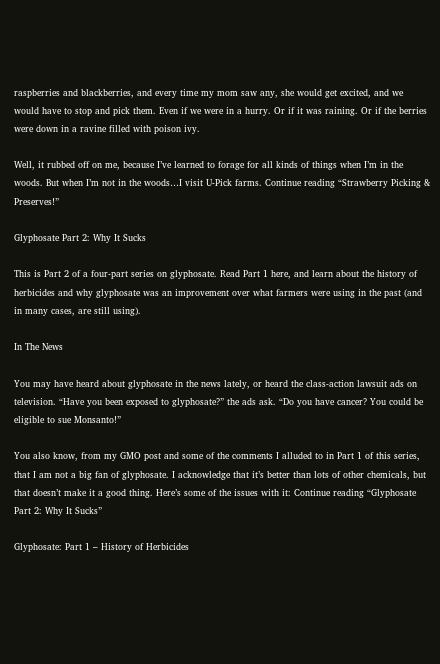raspberries and blackberries, and every time my mom saw any, she would get excited, and we would have to stop and pick them. Even if we were in a hurry. Or if it was raining. Or if the berries were down in a ravine filled with poison ivy.

Well, it rubbed off on me, because I’ve learned to forage for all kinds of things when I’m in the woods. But when I’m not in the woods…I visit U-Pick farms. Continue reading “Strawberry Picking & Preserves!”

Glyphosate Part 2: Why It Sucks

This is Part 2 of a four-part series on glyphosate. Read Part 1 here, and learn about the history of herbicides and why glyphosate was an improvement over what farmers were using in the past (and in many cases, are still using).

In The News

You may have heard about glyphosate in the news lately, or heard the class-action lawsuit ads on television. “Have you been exposed to glyphosate?” the ads ask. “Do you have cancer? You could be eligible to sue Monsanto!”

You also know, from my GMO post and some of the comments I alluded to in Part 1 of this series, that I am not a big fan of glyphosate. I acknowledge that it’s better than lots of other chemicals, but that doesn’t make it a good thing. Here’s some of the issues with it: Continue reading “Glyphosate Part 2: Why It Sucks”

Glyphosate: Part 1 – History of Herbicides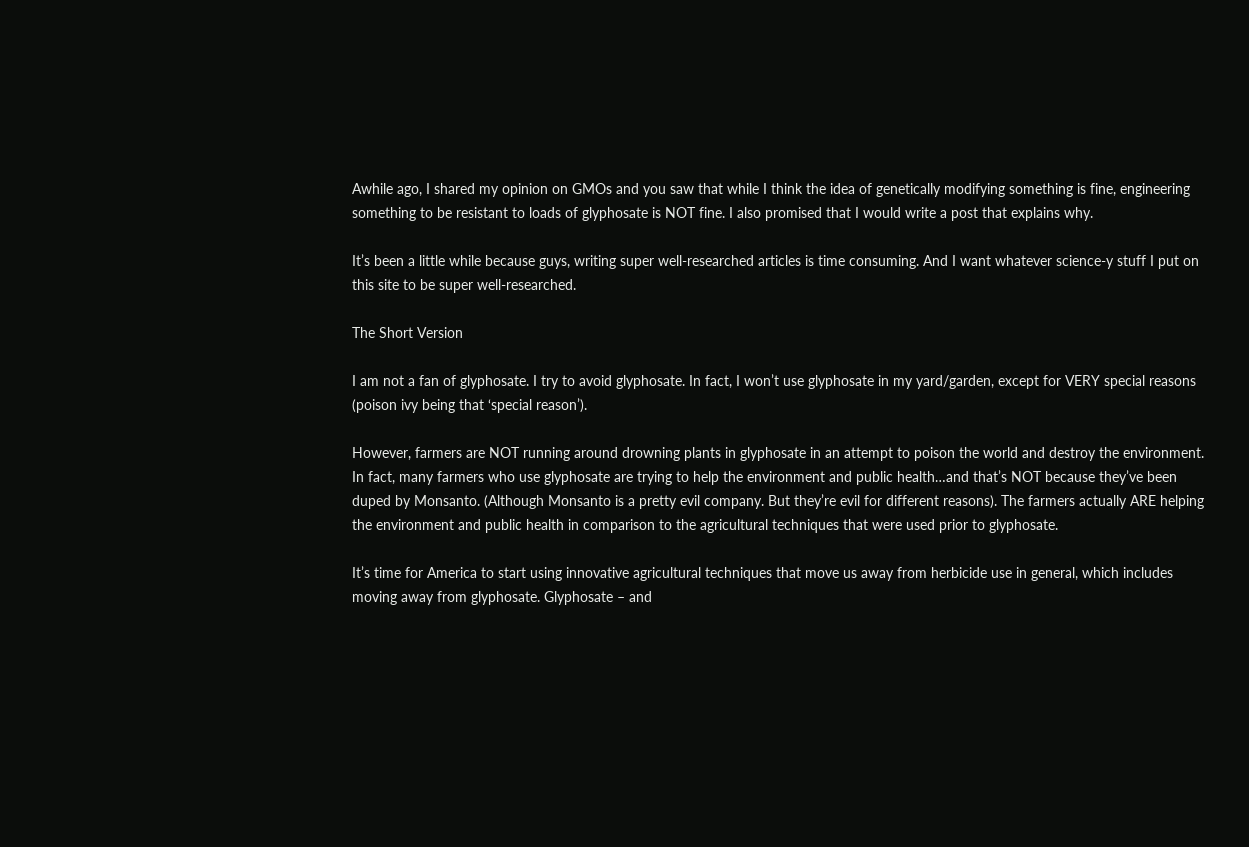Awhile ago, I shared my opinion on GMOs and you saw that while I think the idea of genetically modifying something is fine, engineering something to be resistant to loads of glyphosate is NOT fine. I also promised that I would write a post that explains why.

It’s been a little while because guys, writing super well-researched articles is time consuming. And I want whatever science-y stuff I put on this site to be super well-researched.

The Short Version

I am not a fan of glyphosate. I try to avoid glyphosate. In fact, I won’t use glyphosate in my yard/garden, except for VERY special reasons (poison ivy being that ‘special reason’).

However, farmers are NOT running around drowning plants in glyphosate in an attempt to poison the world and destroy the environment. In fact, many farmers who use glyphosate are trying to help the environment and public health…and that’s NOT because they’ve been duped by Monsanto. (Although Monsanto is a pretty evil company. But they’re evil for different reasons). The farmers actually ARE helping the environment and public health in comparison to the agricultural techniques that were used prior to glyphosate.

It’s time for America to start using innovative agricultural techniques that move us away from herbicide use in general, which includes moving away from glyphosate. Glyphosate – and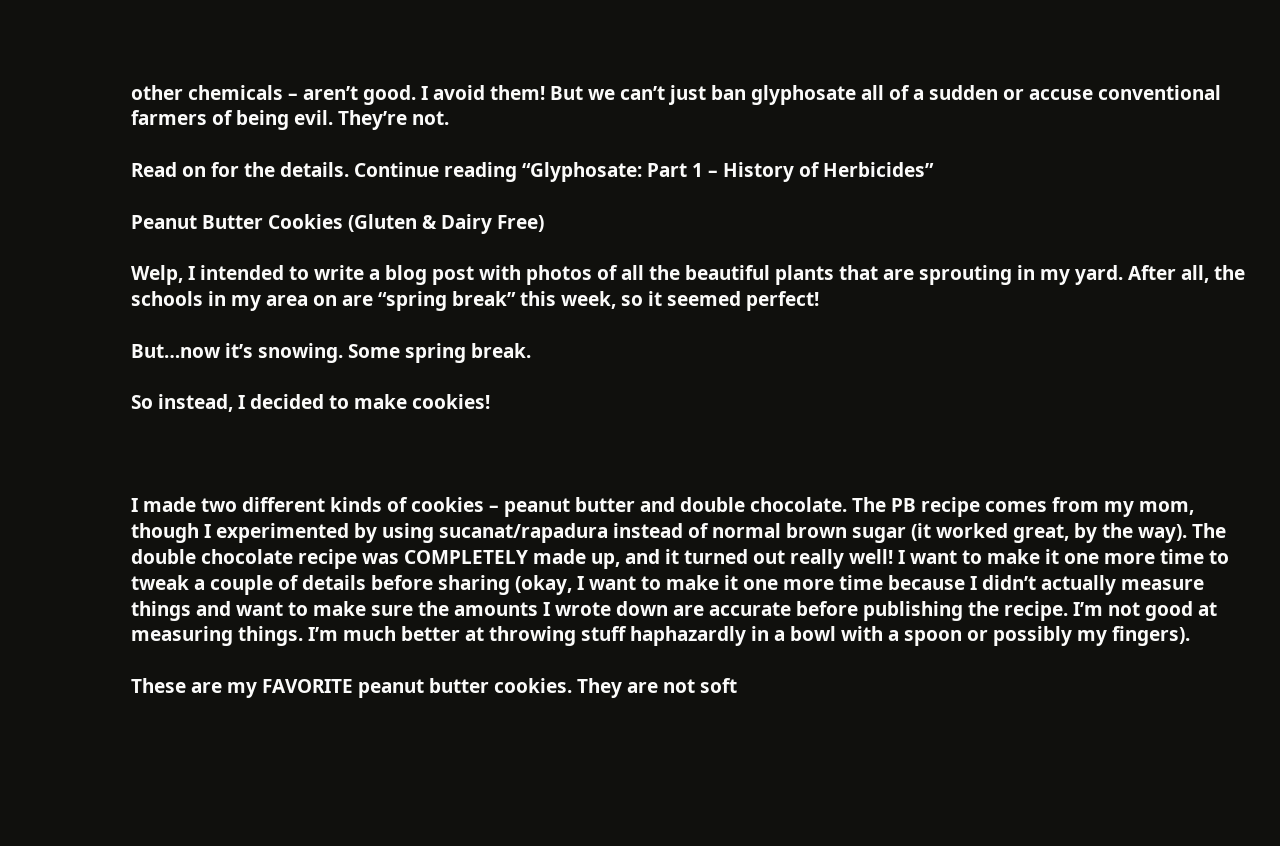other chemicals – aren’t good. I avoid them! But we can’t just ban glyphosate all of a sudden or accuse conventional farmers of being evil. They’re not.

Read on for the details. Continue reading “Glyphosate: Part 1 – History of Herbicides”

Peanut Butter Cookies (Gluten & Dairy Free)

Welp, I intended to write a blog post with photos of all the beautiful plants that are sprouting in my yard. After all, the schools in my area on are “spring break” this week, so it seemed perfect!

But…now it’s snowing. Some spring break.

So instead, I decided to make cookies!



I made two different kinds of cookies – peanut butter and double chocolate. The PB recipe comes from my mom, though I experimented by using sucanat/rapadura instead of normal brown sugar (it worked great, by the way). The double chocolate recipe was COMPLETELY made up, and it turned out really well! I want to make it one more time to tweak a couple of details before sharing (okay, I want to make it one more time because I didn’t actually measure things and want to make sure the amounts I wrote down are accurate before publishing the recipe. I’m not good at measuring things. I’m much better at throwing stuff haphazardly in a bowl with a spoon or possibly my fingers).

These are my FAVORITE peanut butter cookies. They are not soft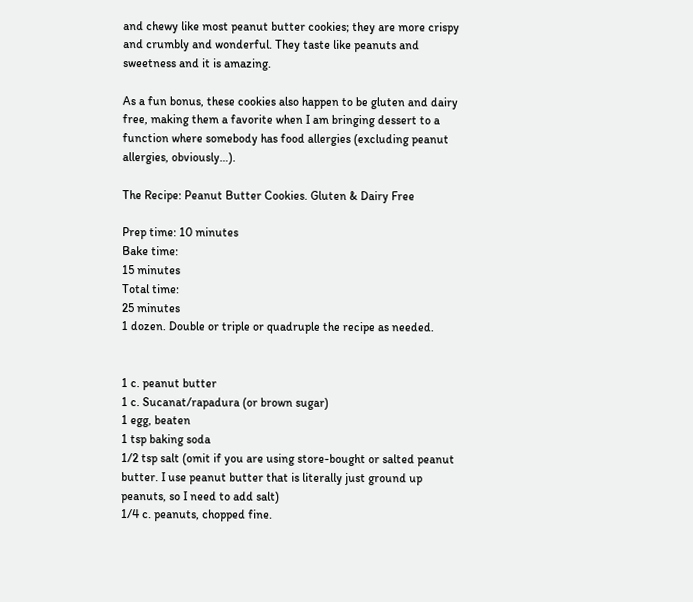and chewy like most peanut butter cookies; they are more crispy and crumbly and wonderful. They taste like peanuts and sweetness and it is amazing.

As a fun bonus, these cookies also happen to be gluten and dairy free, making them a favorite when I am bringing dessert to a function where somebody has food allergies (excluding peanut allergies, obviously…).

The Recipe: Peanut Butter Cookies. Gluten & Dairy Free

Prep time: 10 minutes
Bake time:
15 minutes
Total time:
25 minutes
1 dozen. Double or triple or quadruple the recipe as needed.


1 c. peanut butter
1 c. Sucanat/rapadura (or brown sugar)
1 egg, beaten
1 tsp baking soda
1/2 tsp salt (omit if you are using store-bought or salted peanut butter. I use peanut butter that is literally just ground up peanuts, so I need to add salt)
1/4 c. peanuts, chopped fine.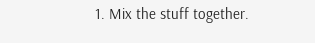1. Mix the stuff together.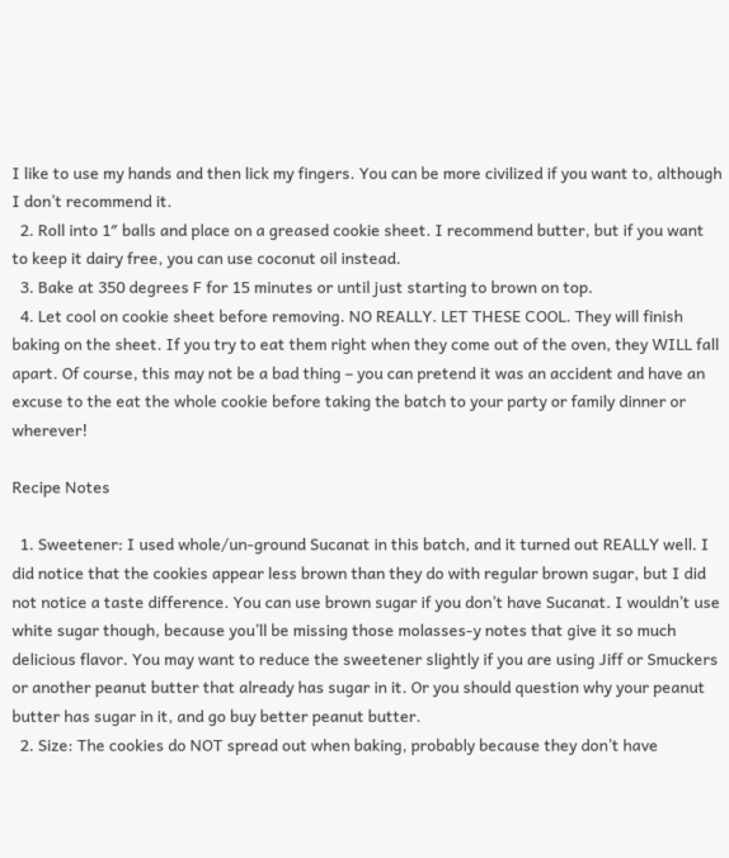I like to use my hands and then lick my fingers. You can be more civilized if you want to, although I don’t recommend it.
  2. Roll into 1″ balls and place on a greased cookie sheet. I recommend butter, but if you want to keep it dairy free, you can use coconut oil instead.
  3. Bake at 350 degrees F for 15 minutes or until just starting to brown on top.
  4. Let cool on cookie sheet before removing. NO REALLY. LET THESE COOL. They will finish baking on the sheet. If you try to eat them right when they come out of the oven, they WILL fall apart. Of course, this may not be a bad thing – you can pretend it was an accident and have an excuse to the eat the whole cookie before taking the batch to your party or family dinner or wherever!

Recipe Notes

  1. Sweetener: I used whole/un-ground Sucanat in this batch, and it turned out REALLY well. I did notice that the cookies appear less brown than they do with regular brown sugar, but I did not notice a taste difference. You can use brown sugar if you don’t have Sucanat. I wouldn’t use white sugar though, because you’ll be missing those molasses-y notes that give it so much delicious flavor. You may want to reduce the sweetener slightly if you are using Jiff or Smuckers or another peanut butter that already has sugar in it. Or you should question why your peanut butter has sugar in it, and go buy better peanut butter.
  2. Size: The cookies do NOT spread out when baking, probably because they don’t have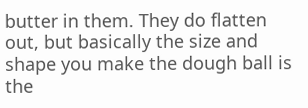butter in them. They do flatten out, but basically the size and shape you make the dough ball is the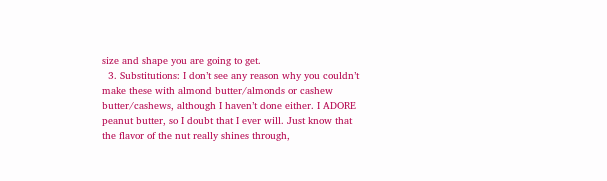size and shape you are going to get.
  3. Substitutions: I don’t see any reason why you couldn’t make these with almond butter/almonds or cashew butter/cashews, although I haven’t done either. I ADORE peanut butter, so I doubt that I ever will. Just know that the flavor of the nut really shines through,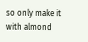so only make it with almond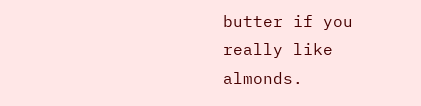butter if you really like almonds.